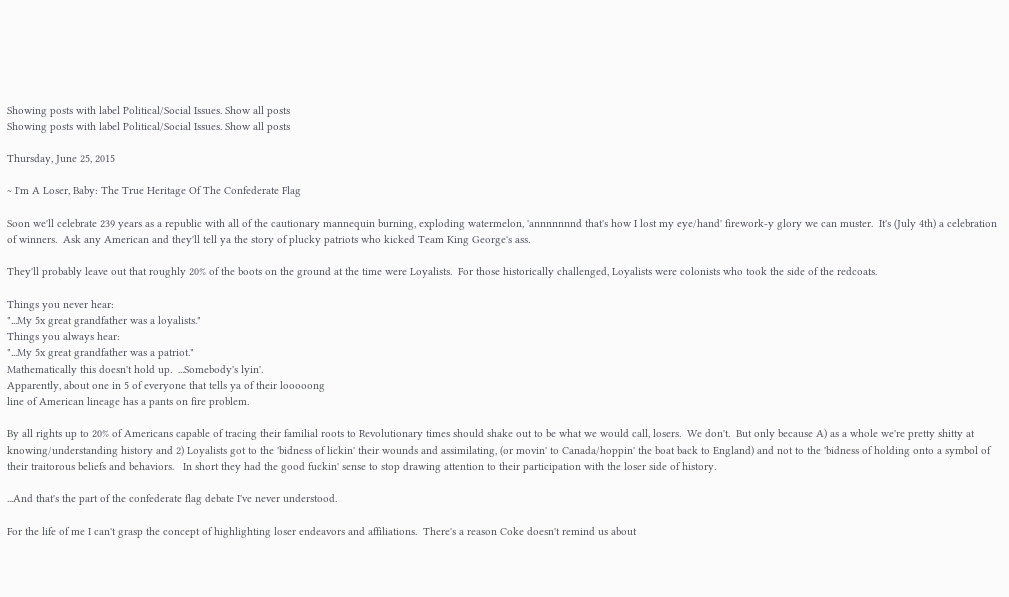Showing posts with label Political/Social Issues. Show all posts
Showing posts with label Political/Social Issues. Show all posts

Thursday, June 25, 2015

~ I'm A Loser, Baby: The True Heritage Of The Confederate Flag

Soon we'll celebrate 239 years as a republic with all of the cautionary mannequin burning, exploding watermelon, 'annnnnnnd that's how I lost my eye/hand' firework-y glory we can muster.  It's (July 4th) a celebration of winners.  Ask any American and they'll tell ya the story of plucky patriots who kicked Team King George's ass.

They'll probably leave out that roughly 20% of the boots on the ground at the time were Loyalists.  For those historically challenged, Loyalists were colonists who took the side of the redcoats.

Things you never hear:
"...My 5x great grandfather was a loyalists."
Things you always hear:
"...My 5x great grandfather was a patriot."
Mathematically this doesn't hold up.  ...Somebody's lyin'.
Apparently, about one in 5 of everyone that tells ya of their looooong
line of American lineage has a pants on fire problem.

By all rights up to 20% of Americans capable of tracing their familial roots to Revolutionary times should shake out to be what we would call, losers.  We don't.  But only because A) as a whole we're pretty shitty at knowing/understanding history and 2) Loyalists got to the 'bidness of lickin' their wounds and assimilating, (or movin' to Canada/hoppin' the boat back to England) and not to the 'bidness of holding onto a symbol of their traitorous beliefs and behaviors.   In short they had the good fuckin' sense to stop drawing attention to their participation with the loser side of history.

...And that's the part of the confederate flag debate I've never understood.

For the life of me I can't grasp the concept of highlighting loser endeavors and affiliations.  There's a reason Coke doesn't remind us about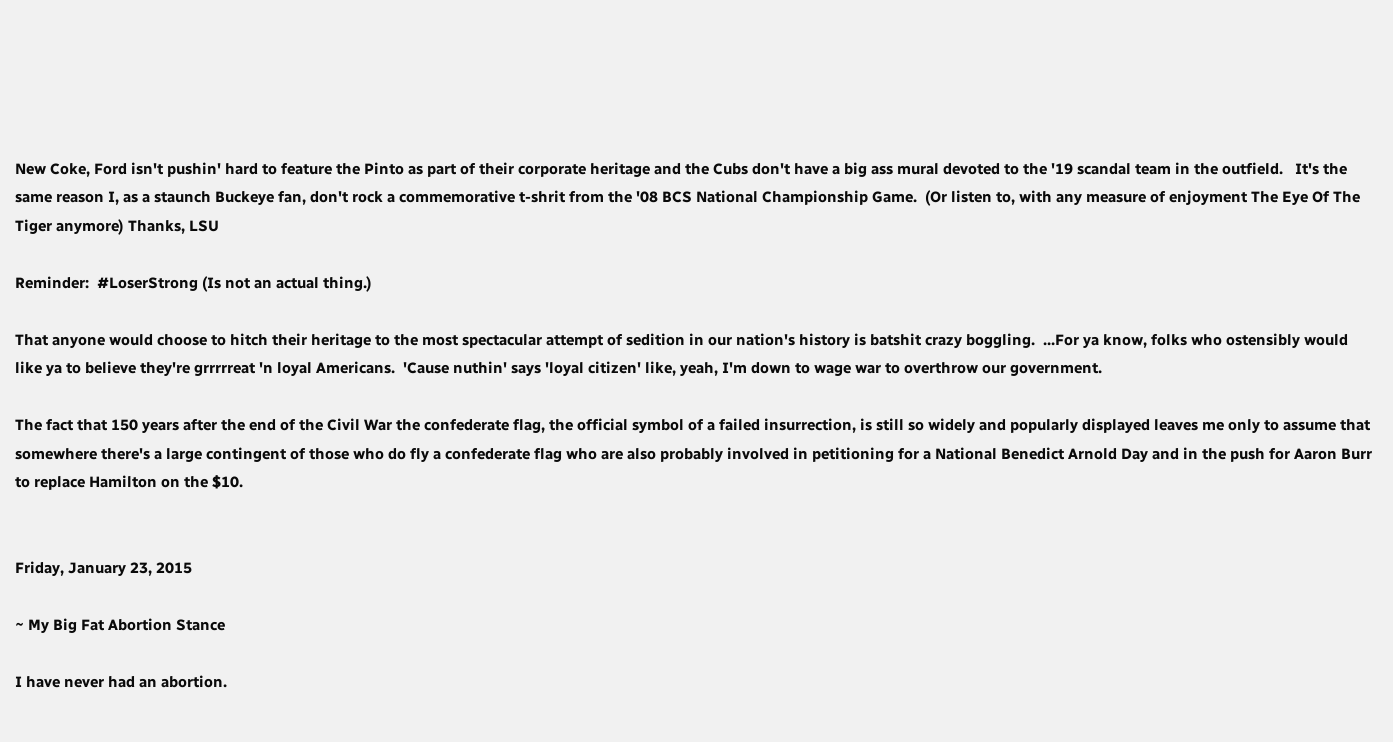New Coke, Ford isn't pushin' hard to feature the Pinto as part of their corporate heritage and the Cubs don't have a big ass mural devoted to the '19 scandal team in the outfield.   It's the same reason I, as a staunch Buckeye fan, don't rock a commemorative t-shrit from the '08 BCS National Championship Game.  (Or listen to, with any measure of enjoyment The Eye Of The Tiger anymore) Thanks, LSU

Reminder:  #LoserStrong (Is not an actual thing.)

That anyone would choose to hitch their heritage to the most spectacular attempt of sedition in our nation's history is batshit crazy boggling.  ...For ya know, folks who ostensibly would like ya to believe they're grrrrreat 'n loyal Americans.  'Cause nuthin' says 'loyal citizen' like, yeah, I'm down to wage war to overthrow our government.

The fact that 150 years after the end of the Civil War the confederate flag, the official symbol of a failed insurrection, is still so widely and popularly displayed leaves me only to assume that somewhere there's a large contingent of those who do fly a confederate flag who are also probably involved in petitioning for a National Benedict Arnold Day and in the push for Aaron Burr to replace Hamilton on the $10.


Friday, January 23, 2015

~ My Big Fat Abortion Stance

I have never had an abortion.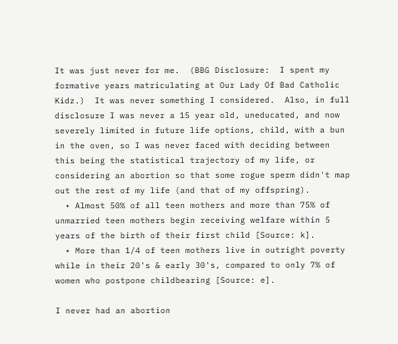It was just never for me.  (BBG Disclosure:  I spent my formative years matriculating at Our Lady Of Bad Catholic Kidz.)  It was never something I considered.  Also, in full disclosure I was never a 15 year old, uneducated, and now severely limited in future life options, child, with a bun in the oven, so I was never faced with deciding between this being the statistical trajectory of my life, or considering an abortion so that some rogue sperm didn't map out the rest of my life (and that of my offspring).
  • Almost 50% of all teen mothers and more than 75% of unmarried teen mothers begin receiving welfare within 5 years of the birth of their first child [Source: k].
  • More than 1/4 of teen mothers live in outright poverty while in their 20's & early 30's, compared to only 7% of women who postpone childbearing [Source: e].

I never had an abortion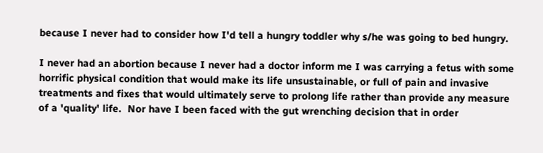because I never had to consider how I'd tell a hungry toddler why s/he was going to bed hungry.

I never had an abortion because I never had a doctor inform me I was carrying a fetus with some horrific physical condition that would make its life unsustainable, or full of pain and invasive treatments and fixes that would ultimately serve to prolong life rather than provide any measure of a 'quality' life.  Nor have I been faced with the gut wrenching decision that in order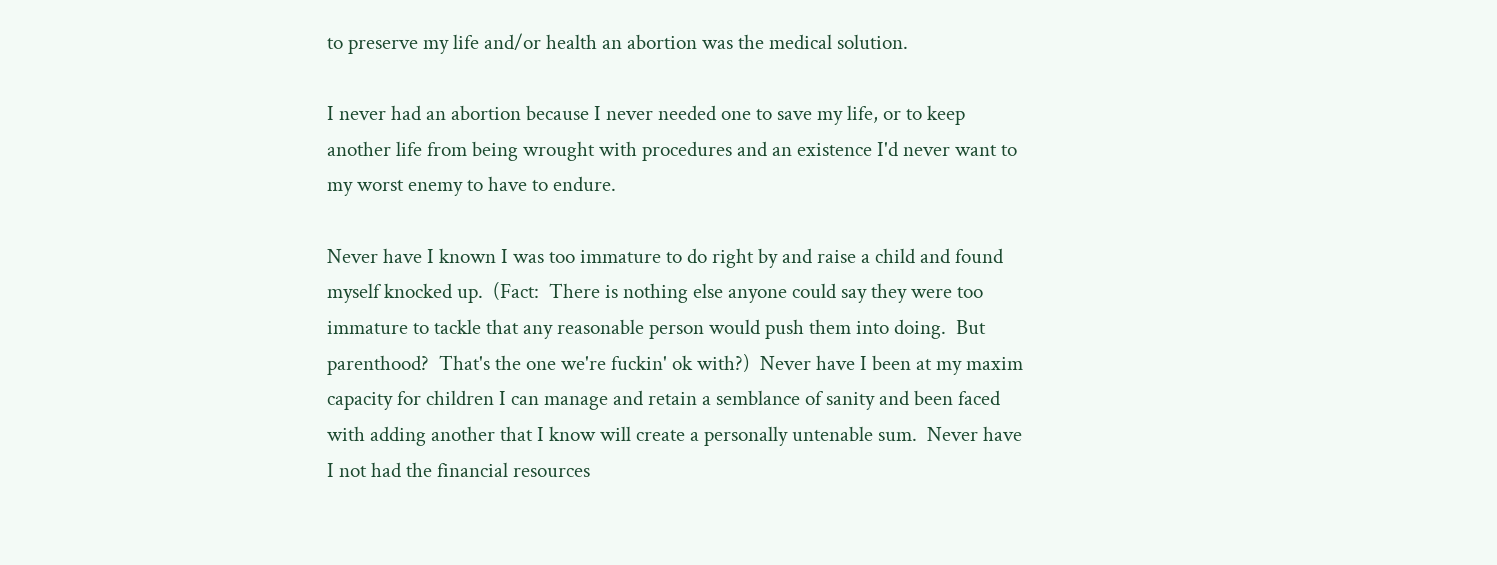to preserve my life and/or health an abortion was the medical solution.

I never had an abortion because I never needed one to save my life, or to keep another life from being wrought with procedures and an existence I'd never want to my worst enemy to have to endure.

Never have I known I was too immature to do right by and raise a child and found myself knocked up.  (Fact:  There is nothing else anyone could say they were too immature to tackle that any reasonable person would push them into doing.  But parenthood?  That's the one we're fuckin' ok with?)  Never have I been at my maxim capacity for children I can manage and retain a semblance of sanity and been faced with adding another that I know will create a personally untenable sum.  Never have I not had the financial resources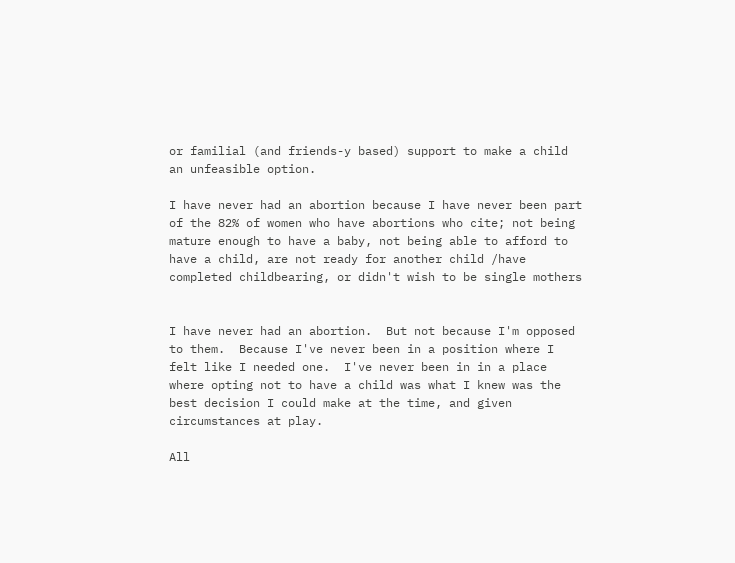or familial (and friends-y based) support to make a child an unfeasible option.

I have never had an abortion because I have never been part of the 82% of women who have abortions who cite; not being mature enough to have a baby, not being able to afford to have a child, are not ready for another child /have completed childbearing, or didn't wish to be single mothers


I have never had an abortion.  But not because I'm opposed to them.  Because I've never been in a position where I felt like I needed one.  I've never been in in a place where opting not to have a child was what I knew was the best decision I could make at the time, and given circumstances at play.

All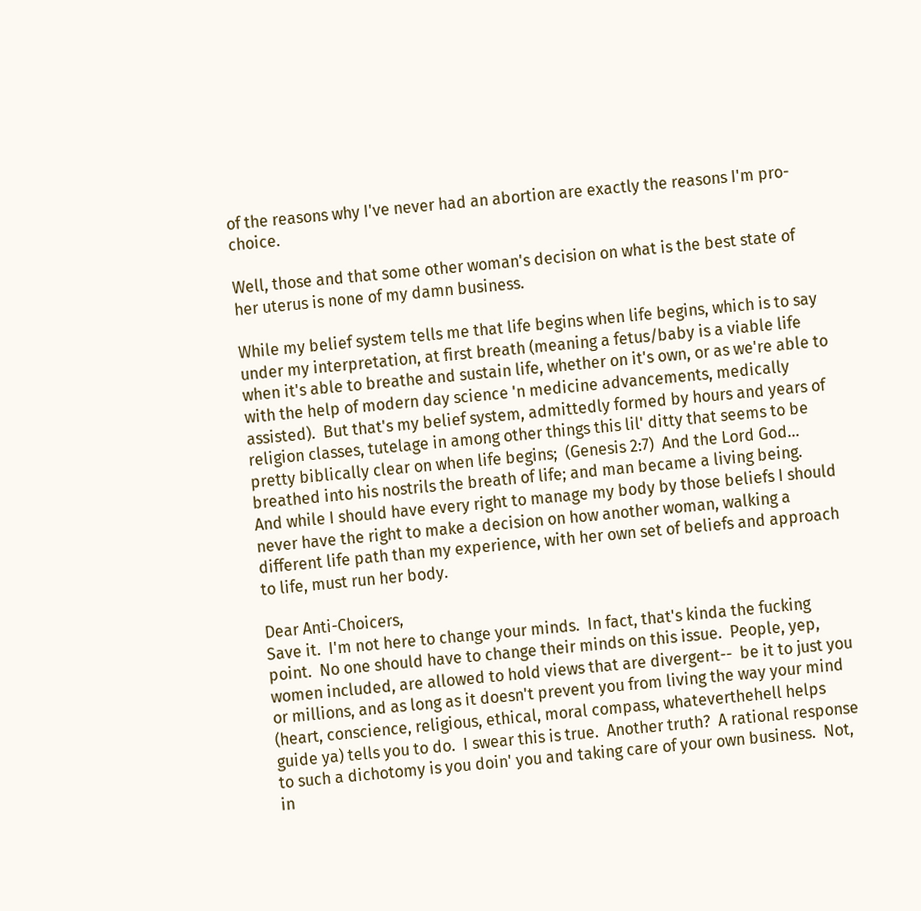of the reasons why I've never had an abortion are exactly the reasons I'm pro-choice.

Well, those and that some other woman's decision on what is the best state of her uterus is none of my damn business.

While my belief system tells me that life begins when life begins, which is to say under my interpretation, at first breath (meaning a fetus/baby is a viable life when it's able to breathe and sustain life, whether on it's own, or as we're able to with the help of modern day science 'n medicine advancements, medically assisted).  But that's my belief system, admittedly formed by hours and years of religion classes, tutelage in among other things this lil' ditty that seems to be pretty biblically clear on when life begins;  (Genesis 2:7)  And the Lord God... breathed into his nostrils the breath of life; and man became a living being.   And while I should have every right to manage my body by those beliefs I should never have the right to make a decision on how another woman, walking a different life path than my experience, with her own set of beliefs and approach to life, must run her body.

Dear Anti-Choicers,
Save it.  I'm not here to change your minds.  In fact, that's kinda the fucking point.  No one should have to change their minds on this issue.  People, yep, women included, are allowed to hold views that are divergent--  be it to just you or millions, and as long as it doesn't prevent you from living the way your mind (heart, conscience, religious, ethical, moral compass, whateverthehell helps guide ya) tells you to do.  I swear this is true.  Another truth?  A rational response to such a dichotomy is you doin' you and taking care of your own business.  Not,  in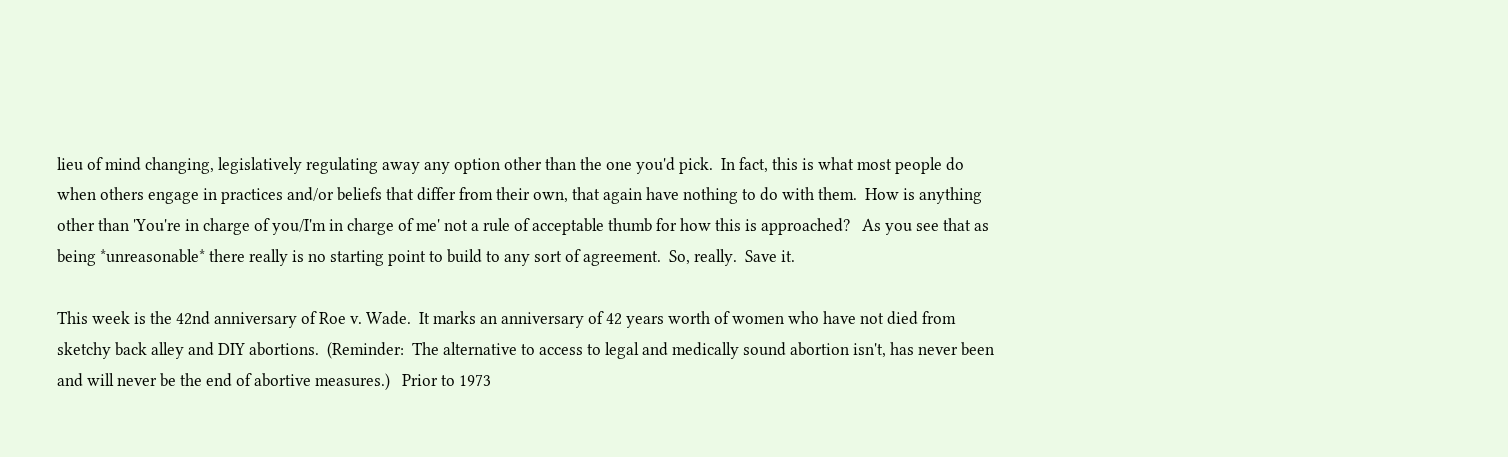lieu of mind changing, legislatively regulating away any option other than the one you'd pick.  In fact, this is what most people do when others engage in practices and/or beliefs that differ from their own, that again have nothing to do with them.  How is anything other than 'You're in charge of you/I'm in charge of me' not a rule of acceptable thumb for how this is approached?   As you see that as being *unreasonable* there really is no starting point to build to any sort of agreement.  So, really.  Save it.

This week is the 42nd anniversary of Roe v. Wade.  It marks an anniversary of 42 years worth of women who have not died from sketchy back alley and DIY abortions.  (Reminder:  The alternative to access to legal and medically sound abortion isn't, has never been and will never be the end of abortive measures.)   Prior to 1973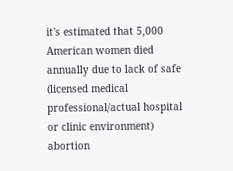it's estimated that 5,000 American women died annually due to lack of safe (licensed medical professional/actual hospital or clinic environment) abortion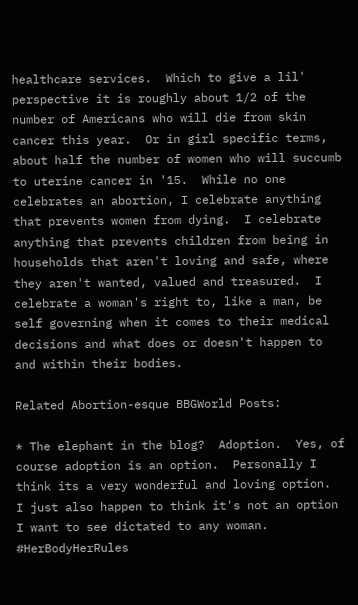healthcare services.  Which to give a lil' perspective it is roughly about 1/2 of the number of Americans who will die from skin cancer this year.  Or in girl specific terms, about half the number of women who will succumb to uterine cancer in '15.  While no one celebrates an abortion, I celebrate anything that prevents women from dying.  I celebrate anything that prevents children from being in households that aren't loving and safe, where they aren't wanted, valued and treasured.  I celebrate a woman's right to, like a man, be self governing when it comes to their medical decisions and what does or doesn't happen to and within their bodies.

Related Abortion-esque BBGWorld Posts:

* The elephant in the blog?  Adoption.  Yes, of course adoption is an option.  Personally I think its a very wonderful and loving option.  I just also happen to think it's not an option I want to see dictated to any woman.   #HerBodyHerRules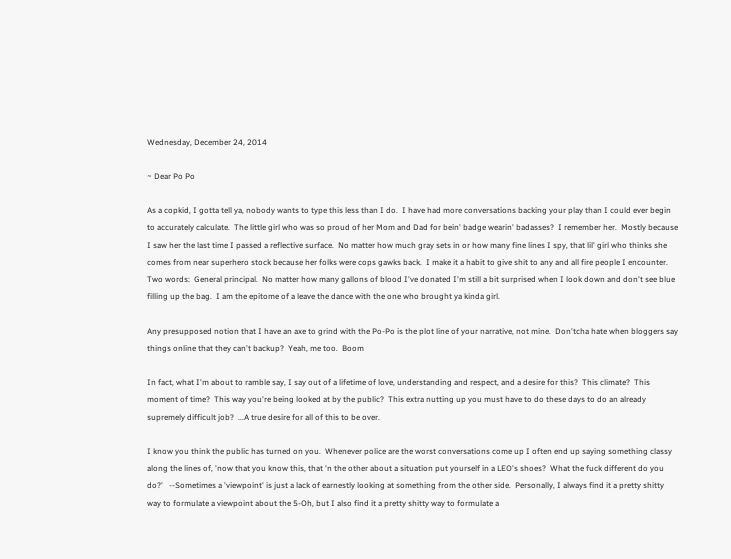Wednesday, December 24, 2014

~ Dear Po Po

As a copkid, I gotta tell ya, nobody wants to type this less than I do.  I have had more conversations backing your play than I could ever begin to accurately calculate.  The little girl who was so proud of her Mom and Dad for bein' badge wearin' badasses?  I remember her.  Mostly because I saw her the last time I passed a reflective surface.  No matter how much gray sets in or how many fine lines I spy, that lil' girl who thinks she comes from near superhero stock because her folks were cops gawks back.  I make it a habit to give shit to any and all fire people I encounter.  Two words:  General principal.  No matter how many gallons of blood I've donated I'm still a bit surprised when I look down and don't see blue filling up the bag.  I am the epitome of a leave the dance with the one who brought ya kinda girl.

Any presupposed notion that I have an axe to grind with the Po-Po is the plot line of your narrative, not mine.  Don'tcha hate when bloggers say things online that they can't backup?  Yeah, me too.  Boom

In fact, what I'm about to ramble say, I say out of a lifetime of love, understanding and respect, and a desire for this?  This climate?  This moment of time?  This way you're being looked at by the public?  This extra nutting up you must have to do these days to do an already supremely difficult job?  ...A true desire for all of this to be over.

I know you think the public has turned on you.  Whenever police are the worst conversations come up I often end up saying something classy along the lines of, 'now that you know this, that 'n the other about a situation put yourself in a LEO's shoes?  What the fuck different do you do?'   --Sometimes a 'viewpoint' is just a lack of earnestly looking at something from the other side.  Personally, I always find it a pretty shitty way to formulate a viewpoint about the 5-Oh, but I also find it a pretty shitty way to formulate a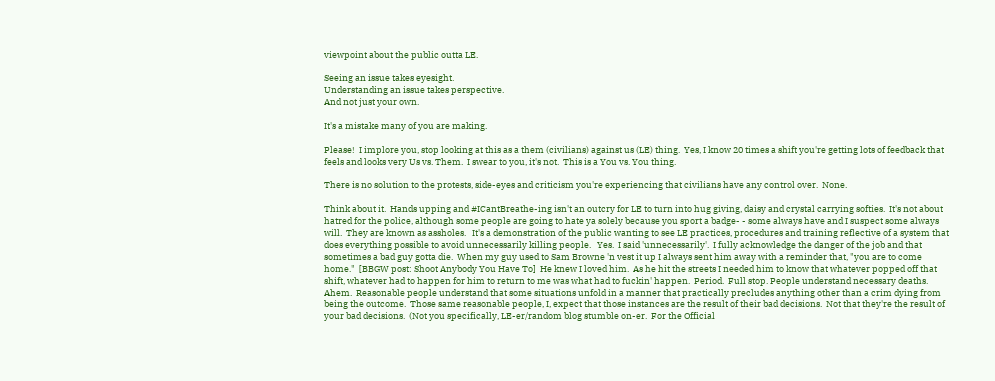viewpoint about the public outta LE.

Seeing an issue takes eyesight.
Understanding an issue takes perspective.
And not just your own.

It's a mistake many of you are making.

Please!  I implore you, stop looking at this as a them (civilians) against us (LE) thing.  Yes, I know 20 times a shift you're getting lots of feedback that feels and looks very Us vs. Them.  I swear to you, it's not.  This is a You vs. You thing.

There is no solution to the protests, side-eyes and criticism you're experiencing that civilians have any control over.  None.

Think about it.  Hands upping and #ICantBreathe-ing isn't an outcry for LE to turn into hug giving, daisy and crystal carrying softies.  It's not about hatred for the police, although some people are going to hate ya solely because you sport a badge- - some always have and I suspect some always will.  They are known as assholes.   It's a demonstration of the public wanting to see LE practices, procedures and training reflective of a system that does everything possible to avoid unnecessarily killing people.   Yes.  I said 'unnecessarily'.  I fully acknowledge the danger of the job and that sometimes a bad guy gotta die.  When my guy used to Sam Browne 'n vest it up I always sent him away with a reminder that, "you are to come home."  [BBGW post: Shoot Anybody You Have To]  He knew I loved him.  As he hit the streets I needed him to know that whatever popped off that shift, whatever had to happen for him to return to me was what had to fuckin' happen.  Period.  Full stop. People understand necessary deaths.  Ahem.  Reasonable people understand that some situations unfold in a manner that practically precludes anything other than a crim dying from being the outcome.  Those same reasonable people, I, expect that those instances are the result of their bad decisions.  Not that they're the result of your bad decisions.  (Not you specifically, LE-er/random blog stumble on-er.  For the Official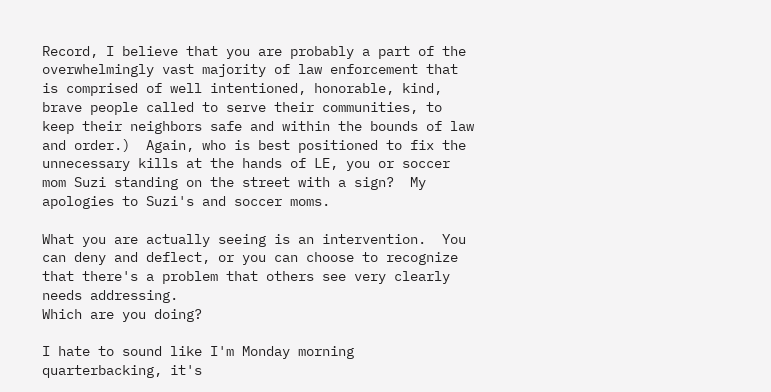Record, I believe that you are probably a part of the overwhelmingly vast majority of law enforcement that is comprised of well intentioned, honorable, kind, brave people called to serve their communities, to keep their neighbors safe and within the bounds of law and order.)  Again, who is best positioned to fix the unnecessary kills at the hands of LE, you or soccer mom Suzi standing on the street with a sign?  My apologies to Suzi's and soccer moms.

What you are actually seeing is an intervention.  You can deny and deflect, or you can choose to recognize that there's a problem that others see very clearly needs addressing.
Which are you doing?

I hate to sound like I'm Monday morning quarterbacking, it's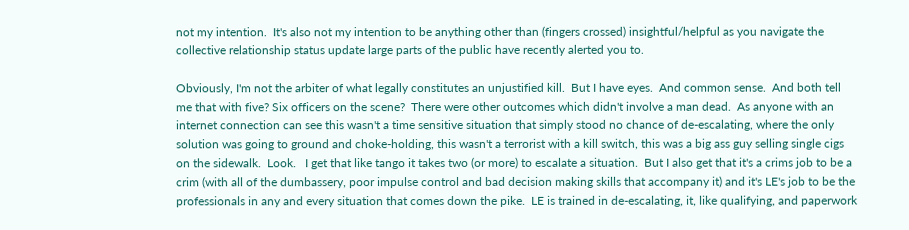not my intention.  It's also not my intention to be anything other than (fingers crossed) insightful/helpful as you navigate the collective relationship status update large parts of the public have recently alerted you to.

Obviously, I'm not the arbiter of what legally constitutes an unjustified kill.  But I have eyes.  And common sense.  And both tell me that with five? Six officers on the scene?  There were other outcomes which didn't involve a man dead.  As anyone with an internet connection can see this wasn't a time sensitive situation that simply stood no chance of de-escalating, where the only solution was going to ground and choke-holding, this wasn't a terrorist with a kill switch, this was a big ass guy selling single cigs on the sidewalk.  Look.   I get that like tango it takes two (or more) to escalate a situation.  But I also get that it's a crims job to be a crim (with all of the dumbassery, poor impulse control and bad decision making skills that accompany it) and it's LE's job to be the professionals in any and every situation that comes down the pike.  LE is trained in de-escalating, it, like qualifying, and paperwork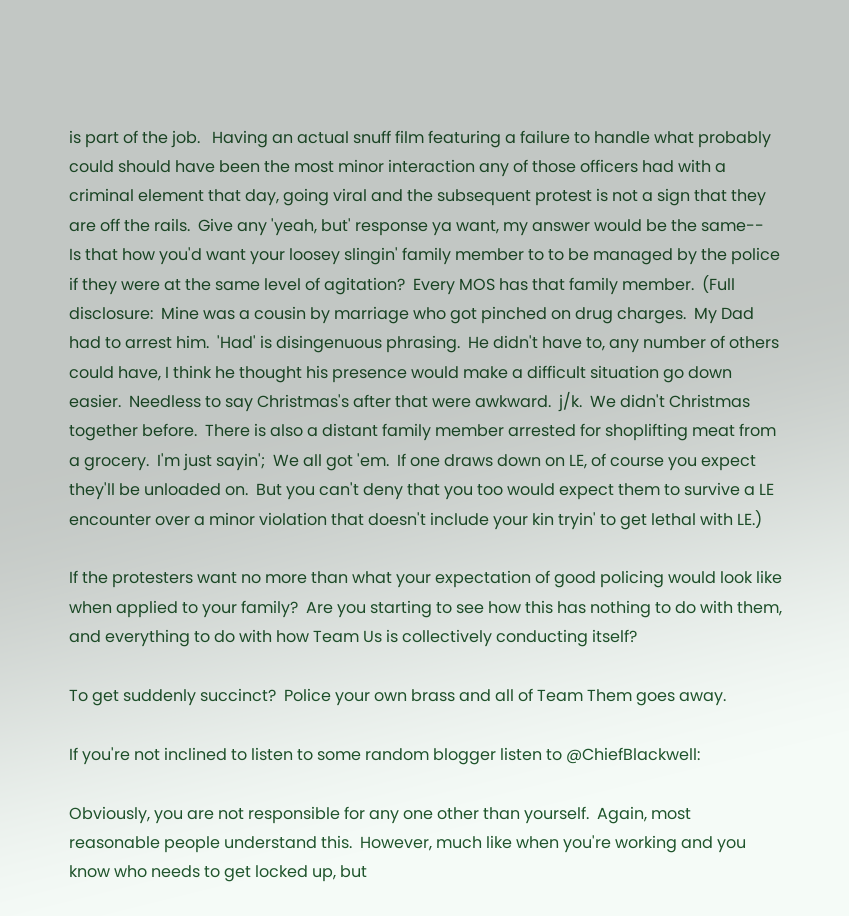is part of the job.   Having an actual snuff film featuring a failure to handle what probably could should have been the most minor interaction any of those officers had with a criminal element that day, going viral and the subsequent protest is not a sign that they are off the rails.  Give any 'yeah, but' response ya want, my answer would be the same--   Is that how you'd want your loosey slingin' family member to to be managed by the police if they were at the same level of agitation?  Every MOS has that family member.  (Full disclosure:  Mine was a cousin by marriage who got pinched on drug charges.  My Dad had to arrest him.  'Had' is disingenuous phrasing.  He didn't have to, any number of others could have, I think he thought his presence would make a difficult situation go down easier.  Needless to say Christmas's after that were awkward.  j/k.  We didn't Christmas together before.  There is also a distant family member arrested for shoplifting meat from a grocery.  I'm just sayin';  We all got 'em.  If one draws down on LE, of course you expect they'll be unloaded on.  But you can't deny that you too would expect them to survive a LE encounter over a minor violation that doesn't include your kin tryin' to get lethal with LE.)

If the protesters want no more than what your expectation of good policing would look like when applied to your family?  Are you starting to see how this has nothing to do with them, and everything to do with how Team Us is collectively conducting itself?

To get suddenly succinct?  Police your own brass and all of Team Them goes away.

If you're not inclined to listen to some random blogger listen to @ChiefBlackwell:

Obviously, you are not responsible for any one other than yourself.  Again, most reasonable people understand this.  However, much like when you're working and you know who needs to get locked up, but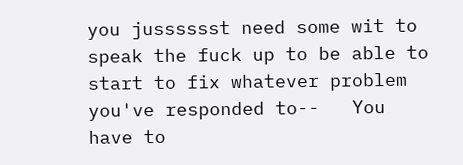you jusssssst need some wit to speak the fuck up to be able to start to fix whatever problem you've responded to--   You have to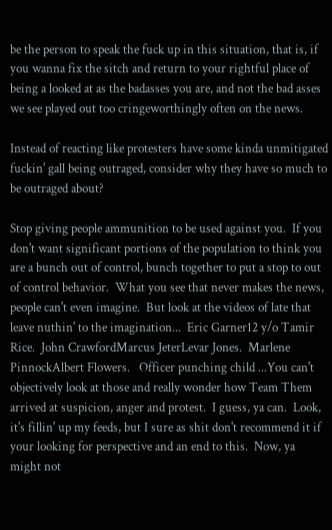be the person to speak the fuck up in this situation, that is, if you wanna fix the sitch and return to your rightful place of being a looked at as the badasses you are, and not the bad asses we see played out too cringeworthingly often on the news.

Instead of reacting like protesters have some kinda unmitigated fuckin' gall being outraged, consider why they have so much to be outraged about?

Stop giving people ammunition to be used against you.  If you don't want significant portions of the population to think you are a bunch out of control, bunch together to put a stop to out of control behavior.  What you see that never makes the news, people can't even imagine.  But look at the videos of late that leave nuthin' to the imagination...  Eric Garner12 y/o Tamir Rice.  John CrawfordMarcus JeterLevar Jones.  Marlene PinnockAlbert Flowers.   Officer punching child ...You can't objectively look at those and really wonder how Team Them arrived at suspicion, anger and protest.  I guess, ya can.  Look, it's fillin' up my feeds, but I sure as shit don't recommend it if your looking for perspective and an end to this.  Now, ya might not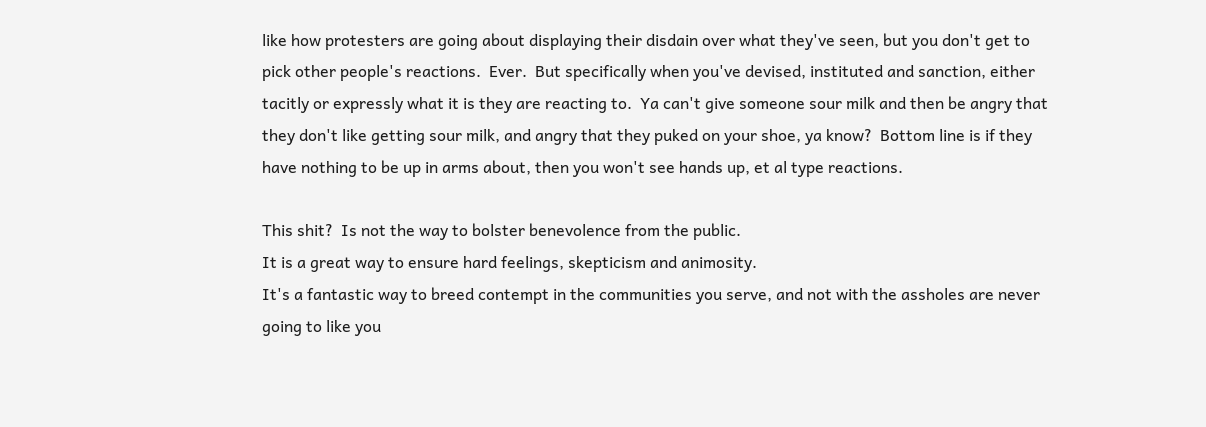like how protesters are going about displaying their disdain over what they've seen, but you don't get to pick other people's reactions.  Ever.  But specifically when you've devised, instituted and sanction, either tacitly or expressly what it is they are reacting to.  Ya can't give someone sour milk and then be angry that they don't like getting sour milk, and angry that they puked on your shoe, ya know?  Bottom line is if they have nothing to be up in arms about, then you won't see hands up, et al type reactions.

This shit?  Is not the way to bolster benevolence from the public.
It is a great way to ensure hard feelings, skepticism and animosity.
It's a fantastic way to breed contempt in the communities you serve, and not with the assholes are never going to like you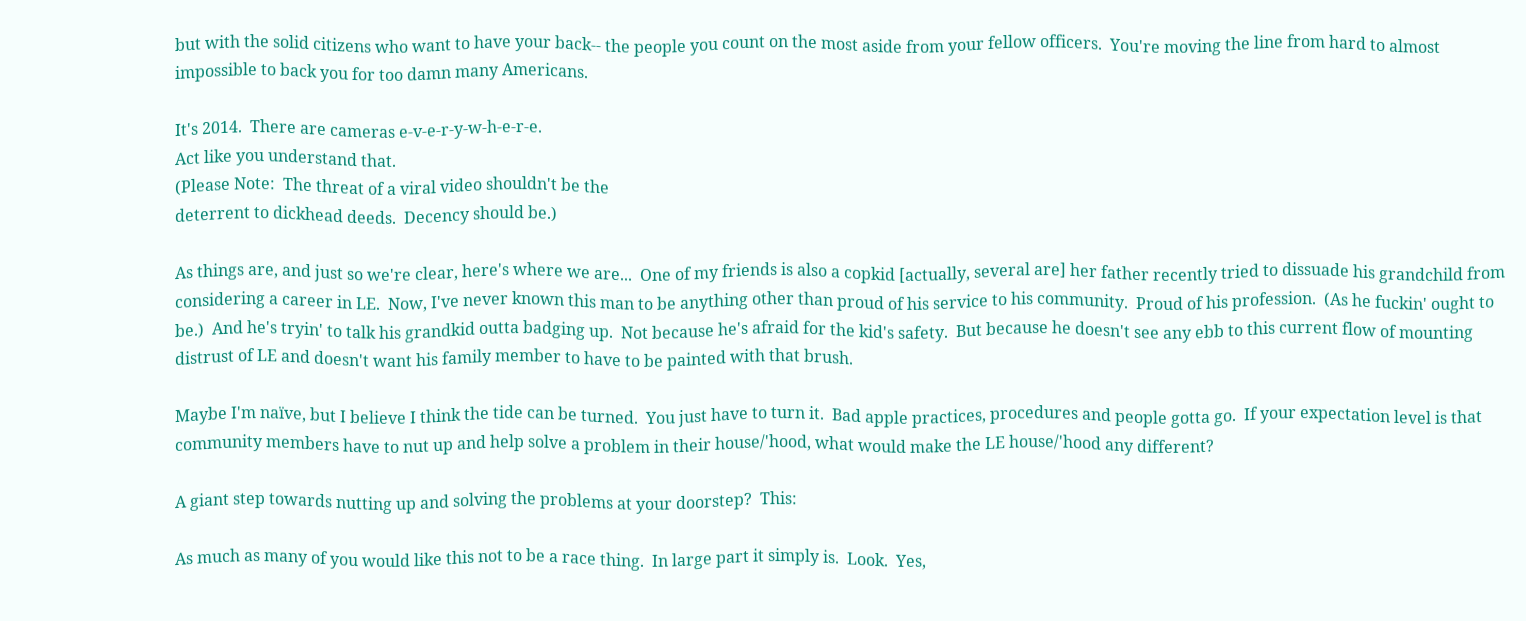but with the solid citizens who want to have your back-- the people you count on the most aside from your fellow officers.  You're moving the line from hard to almost impossible to back you for too damn many Americans.

It's 2014.  There are cameras e-v-e-r-y-w-h-e-r-e.
Act like you understand that.
(Please Note:  The threat of a viral video shouldn't be the
deterrent to dickhead deeds.  Decency should be.)

As things are, and just so we're clear, here's where we are...  One of my friends is also a copkid [actually, several are] her father recently tried to dissuade his grandchild from considering a career in LE.  Now, I've never known this man to be anything other than proud of his service to his community.  Proud of his profession.  (As he fuckin' ought to be.)  And he's tryin' to talk his grandkid outta badging up.  Not because he's afraid for the kid's safety.  But because he doesn't see any ebb to this current flow of mounting distrust of LE and doesn't want his family member to have to be painted with that brush.

Maybe I'm naïve, but I believe I think the tide can be turned.  You just have to turn it.  Bad apple practices, procedures and people gotta go.  If your expectation level is that community members have to nut up and help solve a problem in their house/'hood, what would make the LE house/'hood any different?

A giant step towards nutting up and solving the problems at your doorstep?  This:

As much as many of you would like this not to be a race thing.  In large part it simply is.  Look.  Yes,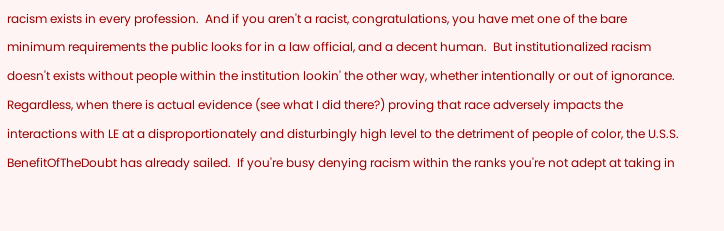racism exists in every profession.  And if you aren't a racist, congratulations, you have met one of the bare minimum requirements the public looks for in a law official, and a decent human.  But institutionalized racism doesn't exists without people within the institution lookin' the other way, whether intentionally or out of ignorance.  Regardless, when there is actual evidence (see what I did there?) proving that race adversely impacts the interactions with LE at a disproportionately and disturbingly high level to the detriment of people of color, the U.S.S. BenefitOfTheDoubt has already sailed.  If you're busy denying racism within the ranks you're not adept at taking in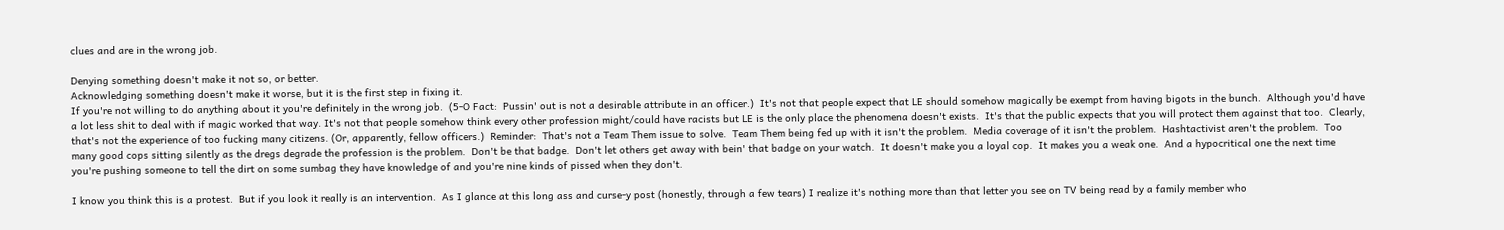clues and are in the wrong job.

Denying something doesn't make it not so, or better.
Acknowledging something doesn't make it worse, but it is the first step in fixing it.
If you're not willing to do anything about it you're definitely in the wrong job.  (5-O Fact:  Pussin' out is not a desirable attribute in an officer.)  It's not that people expect that LE should somehow magically be exempt from having bigots in the bunch.  Although you'd have a lot less shit to deal with if magic worked that way. It's not that people somehow think every other profession might/could have racists but LE is the only place the phenomena doesn't exists.  It's that the public expects that you will protect them against that too.  Clearly, that's not the experience of too fucking many citizens. (Or, apparently, fellow officers.)  Reminder:  That's not a Team Them issue to solve.  Team Them being fed up with it isn't the problem.  Media coverage of it isn't the problem.  Hashtactivist aren't the problem.  Too many good cops sitting silently as the dregs degrade the profession is the problem.  Don't be that badge.  Don't let others get away with bein' that badge on your watch.  It doesn't make you a loyal cop.  It makes you a weak one.  And a hypocritical one the next time you're pushing someone to tell the dirt on some sumbag they have knowledge of and you're nine kinds of pissed when they don't.

I know you think this is a protest.  But if you look it really is an intervention.  As I glance at this long ass and curse-y post (honestly, through a few tears) I realize it's nothing more than that letter you see on TV being read by a family member who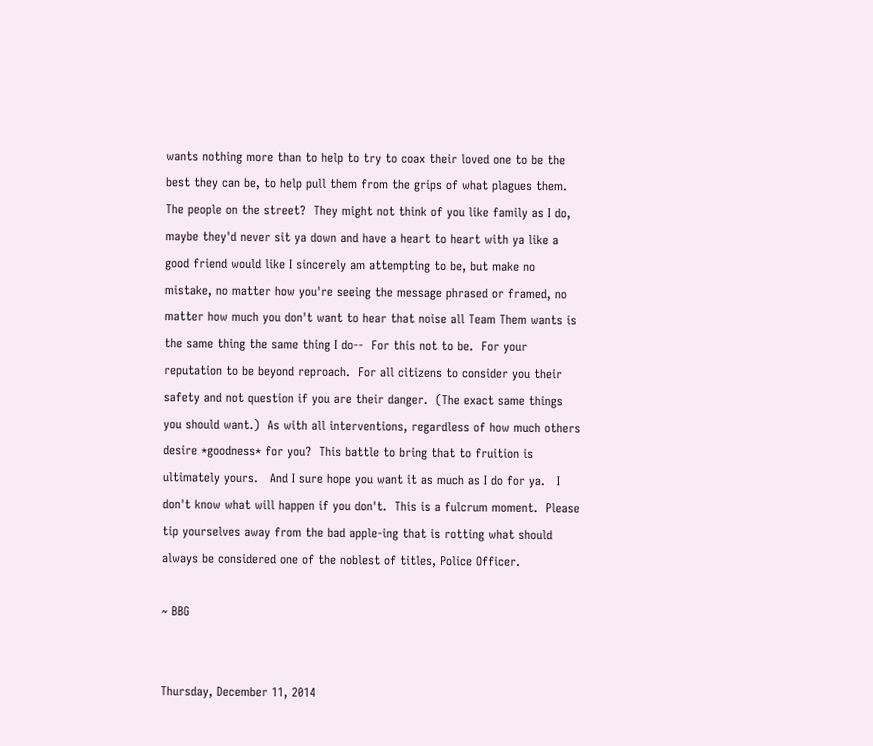wants nothing more than to help to try to coax their loved one to be the best they can be, to help pull them from the grips of what plagues them.  The people on the street?  They might not think of you like family as I do, maybe they'd never sit ya down and have a heart to heart with ya like a good friend would like I sincerely am attempting to be, but make no mistake, no matter how you're seeing the message phrased or framed, no matter how much you don't want to hear that noise all Team Them wants is the same thing the same thing I do--  For this not to be.  For your reputation to be beyond reproach.  For all citizens to consider you their safety and not question if you are their danger.  (The exact same things you should want.)  As with all interventions, regardless of how much others desire *goodness* for you?  This battle to bring that to fruition is ultimately yours.   And I sure hope you want it as much as I do for ya.   I don't know what will happen if you don't.  This is a fulcrum moment.  Please tip yourselves away from the bad apple-ing that is rotting what should always be considered one of the noblest of titles, Police Officer.

~ BBG


Thursday, December 11, 2014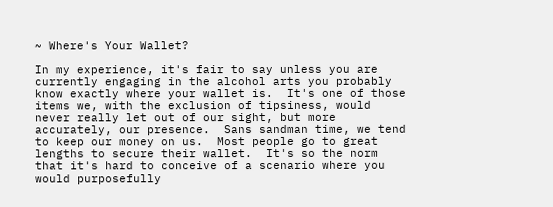~ Where's Your Wallet?

In my experience, it's fair to say unless you are currently engaging in the alcohol arts you probably know exactly where your wallet is.  It's one of those items we, with the exclusion of tipsiness, would never really let out of our sight, but more accurately, our presence.  Sans sandman time, we tend to keep our money on us.  Most people go to great lengths to secure their wallet.  It's so the norm that it's hard to conceive of a scenario where you would purposefully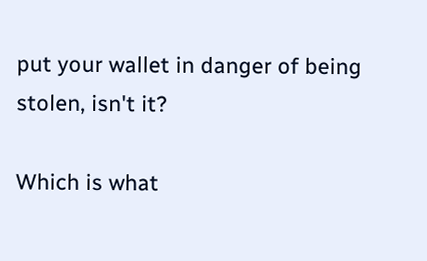put your wallet in danger of being stolen, isn't it?

Which is what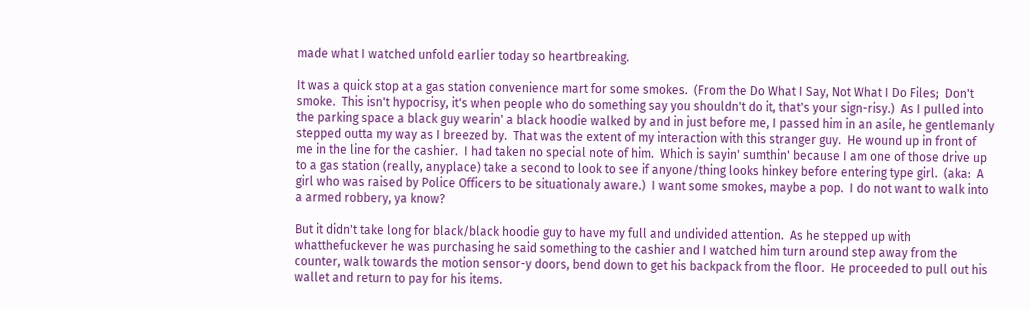made what I watched unfold earlier today so heartbreaking.

It was a quick stop at a gas station convenience mart for some smokes.  (From the Do What I Say, Not What I Do Files;  Don't smoke.  This isn't hypocrisy, it's when people who do something say you shouldn't do it, that's your sign-risy.)  As I pulled into the parking space a black guy wearin' a black hoodie walked by and in just before me, I passed him in an asile, he gentlemanly stepped outta my way as I breezed by.  That was the extent of my interaction with this stranger guy.  He wound up in front of me in the line for the cashier.  I had taken no special note of him.  Which is sayin' sumthin' because I am one of those drive up to a gas station (really, anyplace) take a second to look to see if anyone/thing looks hinkey before entering type girl.  (aka:  A girl who was raised by Police Officers to be situationaly aware.)  I want some smokes, maybe a pop.  I do not want to walk into a armed robbery, ya know?

But it didn't take long for black/black hoodie guy to have my full and undivided attention.  As he stepped up with whatthefuckever he was purchasing he said something to the cashier and I watched him turn around step away from the counter, walk towards the motion sensor-y doors, bend down to get his backpack from the floor.  He proceeded to pull out his wallet and return to pay for his items.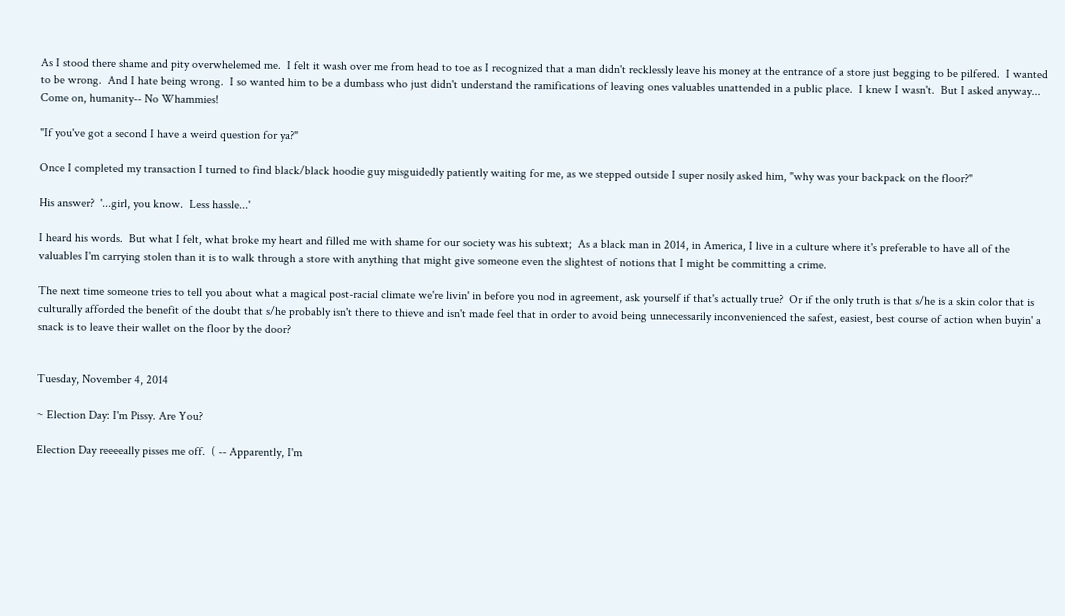As I stood there shame and pity overwhelemed me.  I felt it wash over me from head to toe as I recognized that a man didn't recklessly leave his money at the entrance of a store just begging to be pilfered.  I wanted to be wrong.  And I hate being wrong.  I so wanted him to be a dumbass who just didn't understand the ramifications of leaving ones valuables unattended in a public place.  I knew I wasn't.  But I asked anyway... Come on, humanity-- No Whammies!

"If you've got a second I have a weird question for ya?"

Once I completed my transaction I turned to find black/black hoodie guy misguidedly patiently waiting for me, as we stepped outside I super nosily asked him, "why was your backpack on the floor?"

His answer?  '...girl, you know.  Less hassle...'

I heard his words.  But what I felt, what broke my heart and filled me with shame for our society was his subtext;  As a black man in 2014, in America, I live in a culture where it's preferable to have all of the valuables I'm carrying stolen than it is to walk through a store with anything that might give someone even the slightest of notions that I might be committing a crime.

The next time someone tries to tell you about what a magical post-racial climate we're livin' in before you nod in agreement, ask yourself if that's actually true?  Or if the only truth is that s/he is a skin color that is culturally afforded the benefit of the doubt that s/he probably isn't there to thieve and isn't made feel that in order to avoid being unnecessarily inconvenienced the safest, easiest, best course of action when buyin' a snack is to leave their wallet on the floor by the door?


Tuesday, November 4, 2014

~ Election Day: I'm Pissy. Are You?

Election Day reeeeally pisses me off.  ( -- Apparently, I'm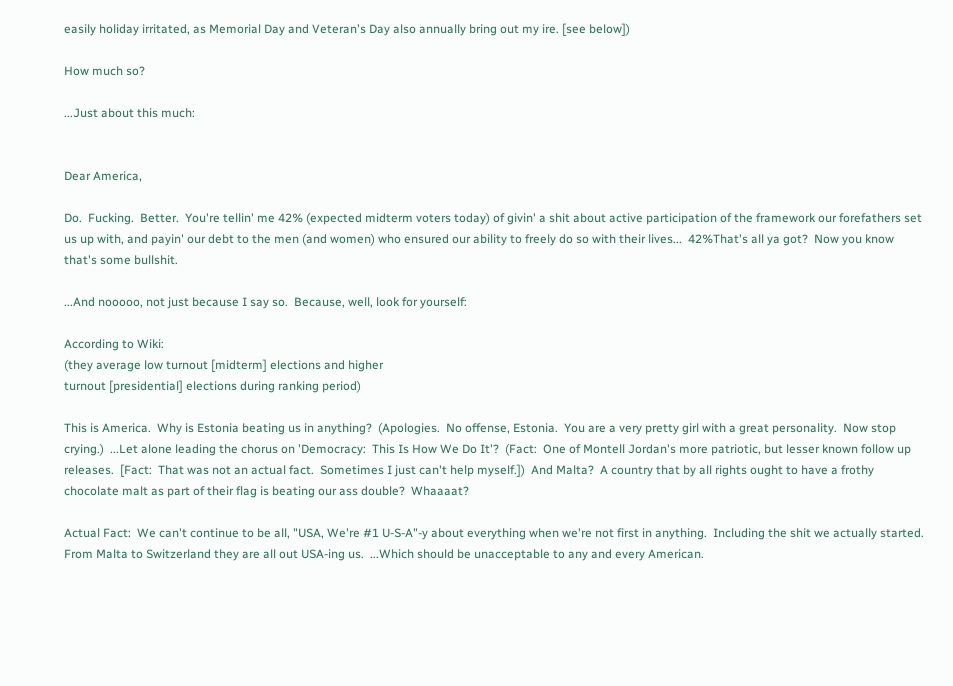easily holiday irritated, as Memorial Day and Veteran's Day also annually bring out my ire. [see below])

How much so?

...Just about this much:


Dear America,

Do.  Fucking.  Better.  You're tellin' me 42% (expected midterm voters today) of givin' a shit about active participation of the framework our forefathers set us up with, and payin' our debt to the men (and women) who ensured our ability to freely do so with their lives...  42%That's all ya got?  Now you know that's some bullshit.

...And nooooo, not just because I say so.  Because, well, look for yourself:

According to Wiki:
(they average low turnout [midterm] elections and higher
turnout [presidential] elections during ranking period)

This is America.  Why is Estonia beating us in anything?  (Apologies.  No offense, Estonia.  You are a very pretty girl with a great personality.  Now stop crying.)  ...Let alone leading the chorus on 'Democracy:  This Is How We Do It'?  (Fact:  One of Montell Jordan's more patriotic, but lesser known follow up releases.  [Fact:  That was not an actual fact.  Sometimes I just can't help myself.])  And Malta?  A country that by all rights ought to have a frothy chocolate malt as part of their flag is beating our ass double?  Whaaaat?

Actual Fact:  We can't continue to be all, "USA, We're #1 U-S-A"-y about everything when we're not first in anything.  Including the shit we actually started.  From Malta to Switzerland they are all out USA-ing us.  ...Which should be unacceptable to any and every American.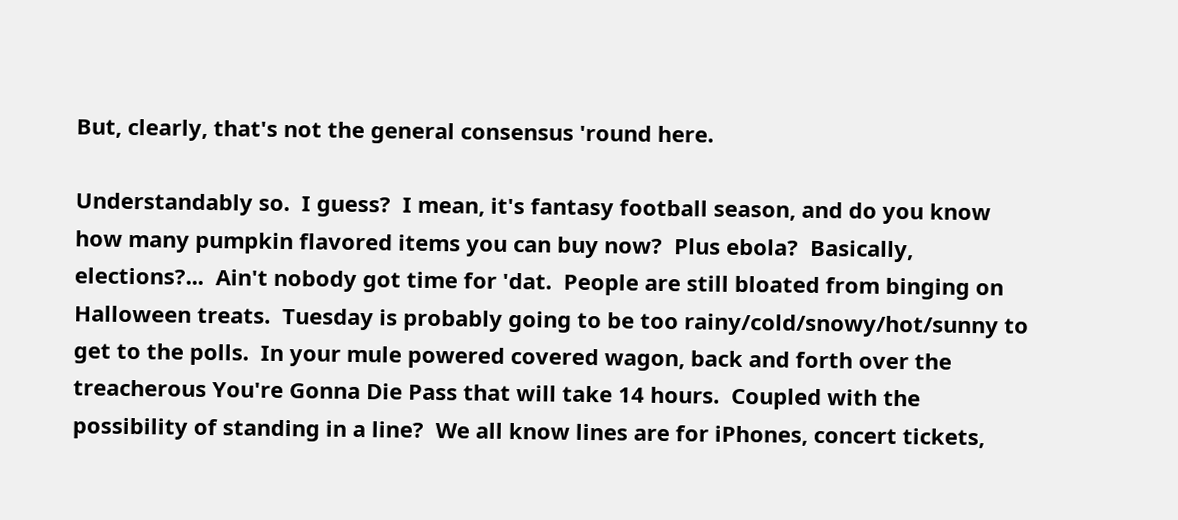But, clearly, that's not the general consensus 'round here.

Understandably so.  I guess?  I mean, it's fantasy football season, and do you know how many pumpkin flavored items you can buy now?  Plus ebola?  Basically, elections?...  Ain't nobody got time for 'dat.  People are still bloated from binging on Halloween treats.  Tuesday is probably going to be too rainy/cold/snowy/hot/sunny to get to the polls.  In your mule powered covered wagon, back and forth over the treacherous You're Gonna Die Pass that will take 14 hours.  Coupled with the possibility of standing in a line?  We all know lines are for iPhones, concert tickets,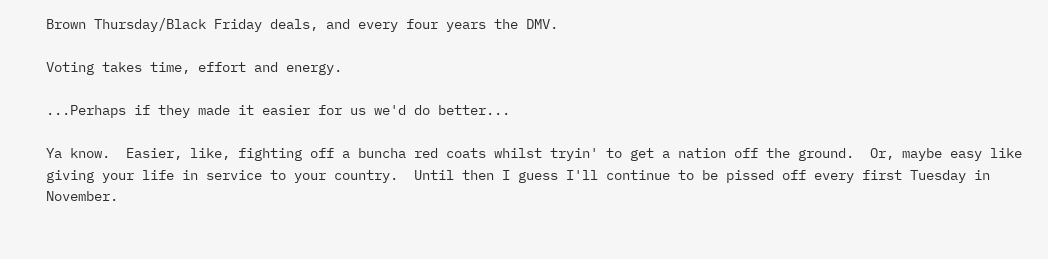Brown Thursday/Black Friday deals, and every four years the DMV.

Voting takes time, effort and energy.

...Perhaps if they made it easier for us we'd do better...

Ya know.  Easier, like, fighting off a buncha red coats whilst tryin' to get a nation off the ground.  Or, maybe easy like giving your life in service to your country.  Until then I guess I'll continue to be pissed off every first Tuesday in November.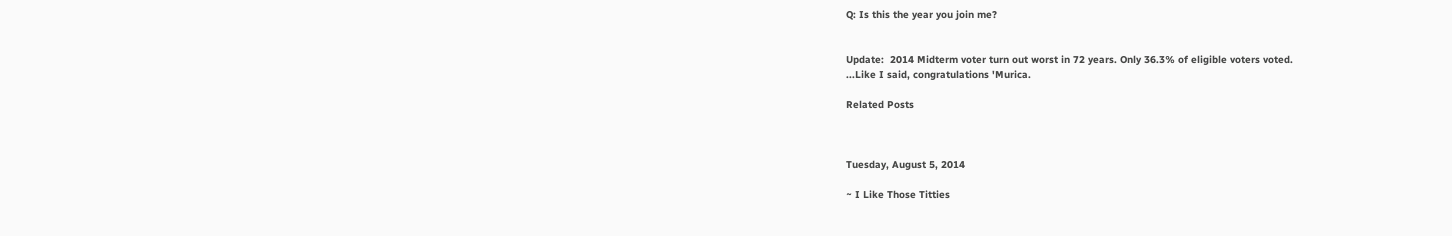Q: Is this the year you join me?


Update:  2014 Midterm voter turn out worst in 72 years. Only 36.3% of eligible voters voted.
...Like I said, congratulations 'Murica.

Related Posts



Tuesday, August 5, 2014

~ I Like Those Titties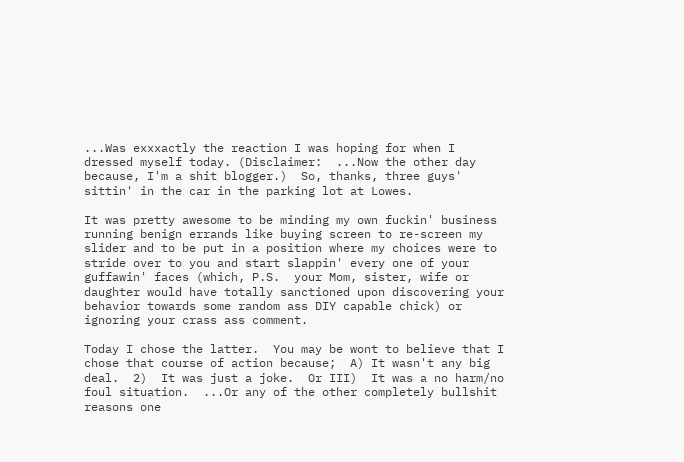...Was exxxactly the reaction I was hoping for when I dressed myself today. (Disclaimer:  ...Now the other day because, I'm a shit blogger.)  So, thanks, three guys' sittin' in the car in the parking lot at Lowes.

It was pretty awesome to be minding my own fuckin' business running benign errands like buying screen to re-screen my slider and to be put in a position where my choices were to stride over to you and start slappin' every one of your guffawin' faces (which, P.S.  your Mom, sister, wife or daughter would have totally sanctioned upon discovering your behavior towards some random ass DIY capable chick) or ignoring your crass ass comment.

Today I chose the latter.  You may be wont to believe that I chose that course of action because;  A) It wasn't any big deal.  2)  It was just a joke.  Or III)  It was a no harm/no foul situation.  ...Or any of the other completely bullshit reasons one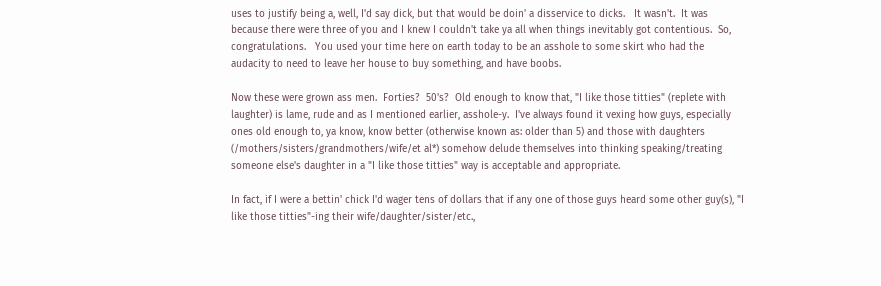uses to justify being a, well, I'd say dick, but that would be doin' a disservice to dicks.   It wasn't.  It was because there were three of you and I knew I couldn't take ya all when things inevitably got contentious.  So, congratulations.   You used your time here on earth today to be an asshole to some skirt who had the audacity to need to leave her house to buy something, and have boobs.

Now these were grown ass men.  Forties?  50's?  Old enough to know that, "I like those titties" (replete with laughter) is lame, rude and as I mentioned earlier, asshole-y.  I've always found it vexing how guys, especially ones old enough to, ya know, know better (otherwise known as: older than 5) and those with daughters (/mothers/sisters/grandmothers/wife/et al*) somehow delude themselves into thinking speaking/treating someone else's daughter in a "I like those titties" way is acceptable and appropriate.

In fact, if I were a bettin' chick I'd wager tens of dollars that if any one of those guys heard some other guy(s), "I like those titties"-ing their wife/daughter/sister/etc.,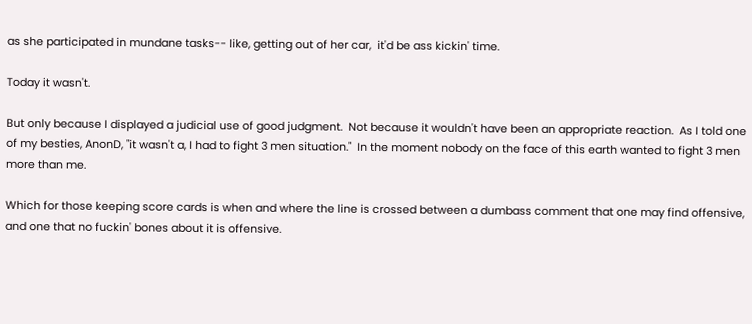as she participated in mundane tasks-- like, getting out of her car,  it'd be ass kickin' time.

Today it wasn't.

But only because I displayed a judicial use of good judgment.  Not because it wouldn't have been an appropriate reaction.  As I told one of my besties, AnonD, "it wasn't a, I had to fight 3 men situation."  In the moment nobody on the face of this earth wanted to fight 3 men more than me.

Which for those keeping score cards is when and where the line is crossed between a dumbass comment that one may find offensive, and one that no fuckin' bones about it is offensive.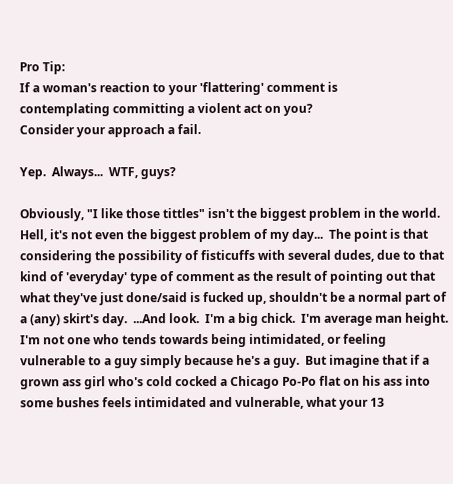Pro Tip:
If a woman's reaction to your 'flattering' comment is
contemplating committing a violent act on you?
Consider your approach a fail.

Yep.  Always...  WTF, guys?

Obviously, "I like those tittles" isn't the biggest problem in the world.  Hell, it's not even the biggest problem of my day...  The point is that considering the possibility of fisticuffs with several dudes, due to that kind of 'everyday' type of comment as the result of pointing out that what they've just done/said is fucked up, shouldn't be a normal part of a (any) skirt's day.  ...And look.  I'm a big chick.  I'm average man height.  I'm not one who tends towards being intimidated, or feeling vulnerable to a guy simply because he's a guy.  But imagine that if a grown ass girl who's cold cocked a Chicago Po-Po flat on his ass into some bushes feels intimidated and vulnerable, what your 13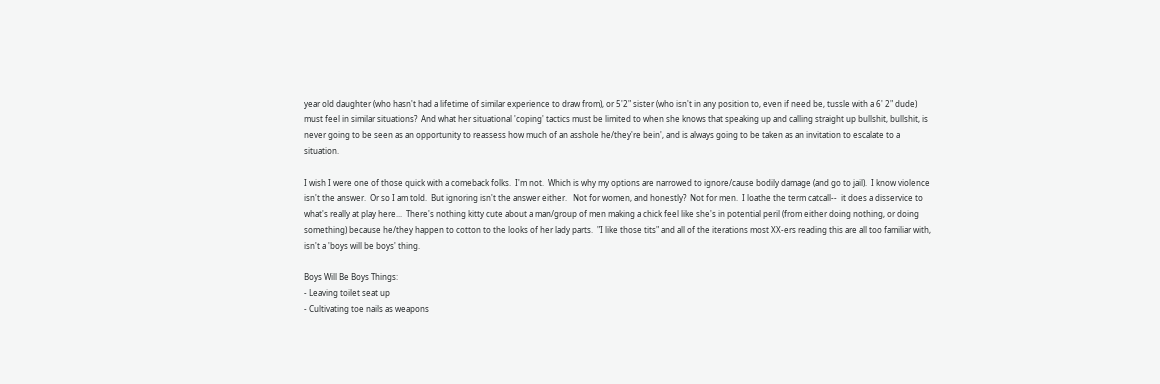year old daughter (who hasn't had a lifetime of similar experience to draw from), or 5'2" sister (who isn't in any position to, even if need be, tussle with a 6' 2" dude) must feel in similar situations?  And what her situational 'coping' tactics must be limited to when she knows that speaking up and calling straight up bullshit, bullshit, is never going to be seen as an opportunity to reassess how much of an asshole he/they're bein', and is always going to be taken as an invitation to escalate to a situation.

I wish I were one of those quick with a comeback folks.  I'm not.  Which is why my options are narrowed to ignore/cause bodily damage (and go to jail).  I know violence isn't the answer.  Or so I am told.  But ignoring isn't the answer either.   Not for women, and honestly?  Not for men.  I loathe the term catcall--  it does a disservice to what's really at play here...  There's nothing kitty cute about a man/group of men making a chick feel like she's in potential peril (from either doing nothing, or doing something) because he/they happen to cotton to the looks of her lady parts.  "I like those tits" and all of the iterations most XX-ers reading this are all too familiar with, isn't a 'boys will be boys' thing.

Boys Will Be Boys Things:
- Leaving toilet seat up
- Cultivating toe nails as weapons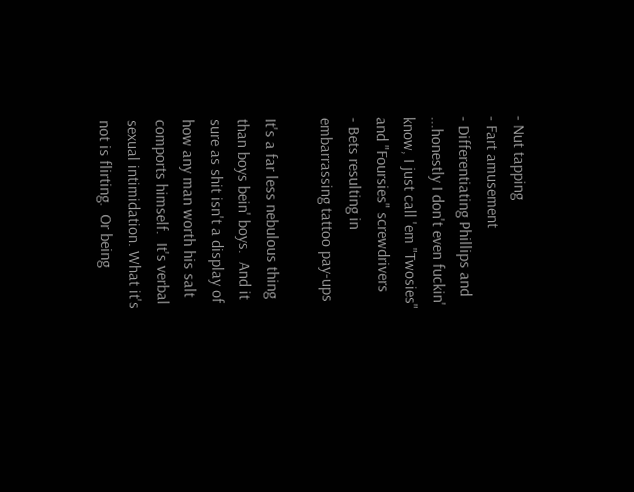- Nut tapping
- Fart amusement
- Differentiating Phillips and ...honestly I don't even fuckin' know, I just call 'em "Twosies" and "Foursies" screwdrivers
- Bets resulting in embarrassing tattoo pay-ups

It's a far less nebulous thing than boys bein' boys.  And it sure as shit isn't a display of how any man worth his salt comports himself.  It's verbal sexual intimidation. What it's not is flirting.  Or being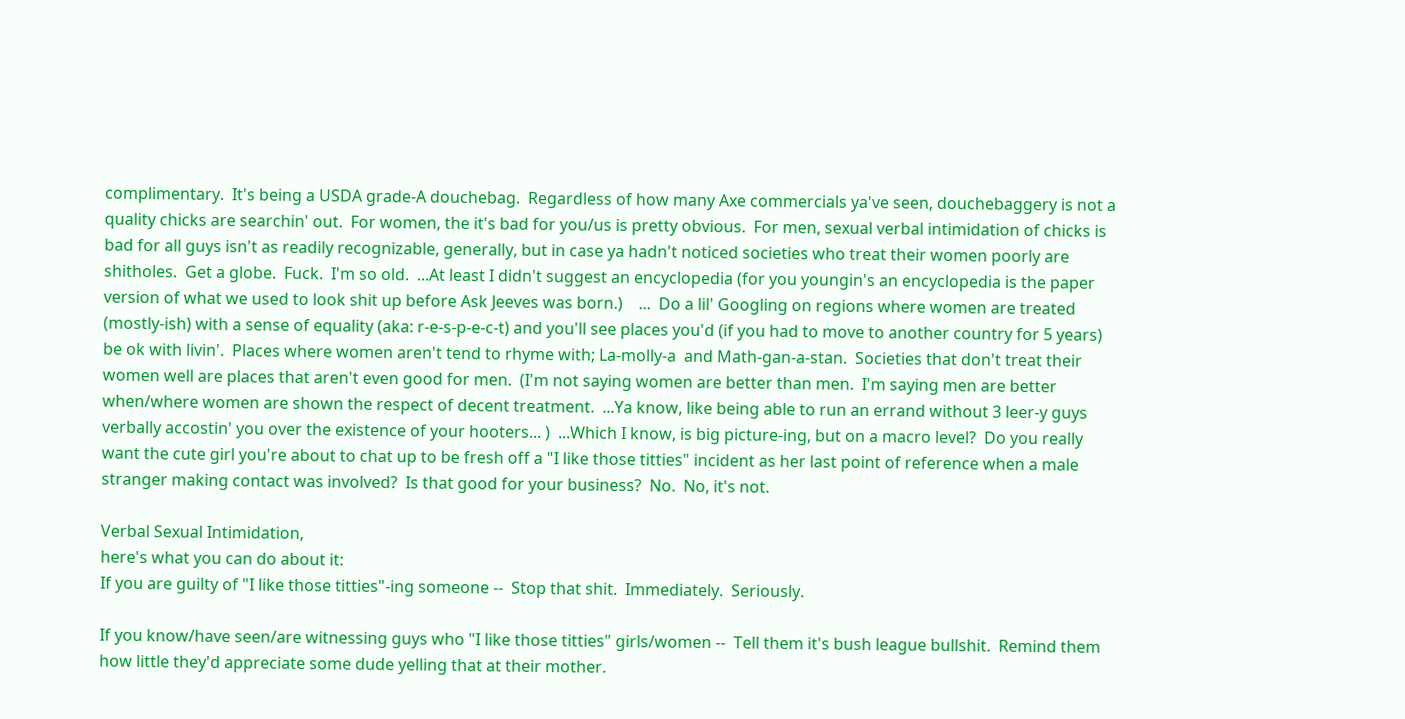complimentary.  It's being a USDA grade-A douchebag.  Regardless of how many Axe commercials ya've seen, douchebaggery is not a quality chicks are searchin' out.  For women, the it's bad for you/us is pretty obvious.  For men, sexual verbal intimidation of chicks is bad for all guys isn't as readily recognizable, generally, but in case ya hadn't noticed societies who treat their women poorly are shitholes.  Get a globe.  Fuck.  I'm so old.  ...At least I didn't suggest an encyclopedia (for you youngin's an encyclopedia is the paper version of what we used to look shit up before Ask Jeeves was born.)    ...  Do a lil' Googling on regions where women are treated (mostly-ish) with a sense of equality (aka: r-e-s-p-e-c-t) and you'll see places you'd (if you had to move to another country for 5 years) be ok with livin'.  Places where women aren't tend to rhyme with; La-molly-a  and Math-gan-a-stan.  Societies that don't treat their women well are places that aren't even good for men.  (I'm not saying women are better than men.  I'm saying men are better when/where women are shown the respect of decent treatment.  ...Ya know, like being able to run an errand without 3 leer-y guys verbally accostin' you over the existence of your hooters... )  ...Which I know, is big picture-ing, but on a macro level?  Do you really want the cute girl you're about to chat up to be fresh off a "I like those titties" incident as her last point of reference when a male stranger making contact was involved?  Is that good for your business?  No.  No, it's not.

Verbal Sexual Intimidation,
here's what you can do about it:
If you are guilty of "I like those titties"-ing someone --  Stop that shit.  Immediately.  Seriously.

If you know/have seen/are witnessing guys who "I like those titties" girls/women --  Tell them it's bush league bullshit.  Remind them how little they'd appreciate some dude yelling that at their mother.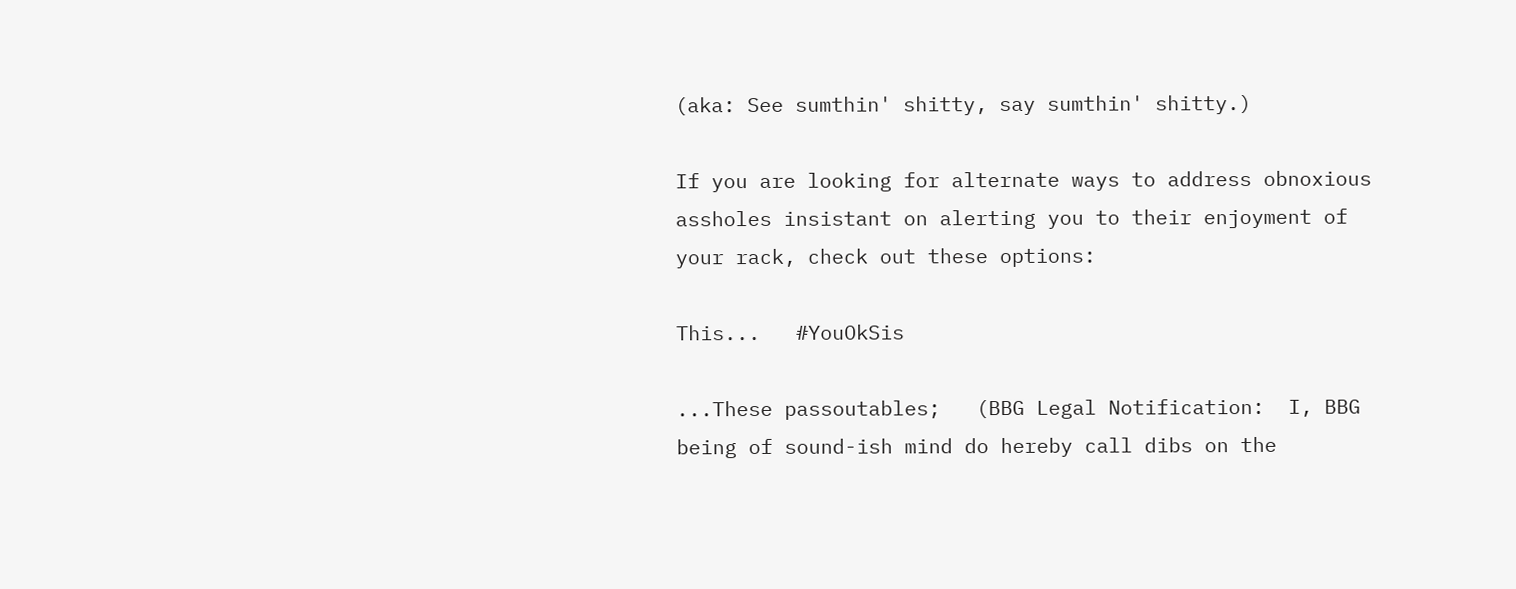(aka: See sumthin' shitty, say sumthin' shitty.)

If you are looking for alternate ways to address obnoxious assholes insistant on alerting you to their enjoyment of your rack, check out these options:

This...   #YouOkSis

...These passoutables;   (BBG Legal Notification:  I, BBG being of sound-ish mind do hereby call dibs on the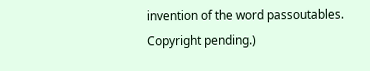invention of the word passoutables.  Copyright pending.)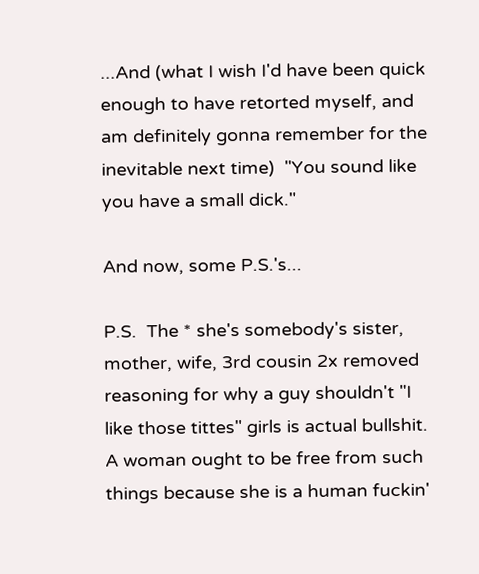...And (what I wish I'd have been quick enough to have retorted myself, and am definitely gonna remember for the inevitable next time)  "You sound like you have a small dick."

And now, some P.S.'s...

P.S.  The * she's somebody's sister, mother, wife, 3rd cousin 2x removed reasoning for why a guy shouldn't "I like those tittes" girls is actual bullshit.  A woman ought to be free from such things because she is a human fuckin'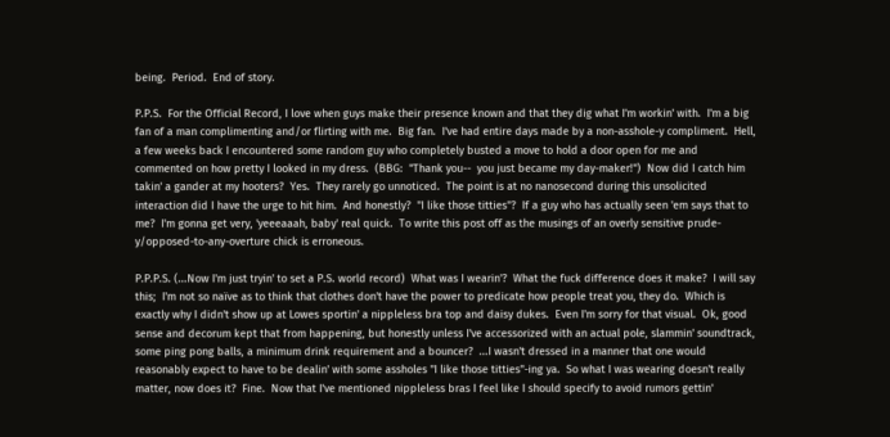being.  Period.  End of story.

P.P.S.  For the Official Record, I love when guys make their presence known and that they dig what I'm workin' with.  I'm a big fan of a man complimenting and/or flirting with me.  Big fan.  I've had entire days made by a non-asshole-y compliment.  Hell, a few weeks back I encountered some random guy who completely busted a move to hold a door open for me and commented on how pretty I looked in my dress.  (BBG:  "Thank you--  you just became my day-maker!")  Now did I catch him takin' a gander at my hooters?  Yes.  They rarely go unnoticed.  The point is at no nanosecond during this unsolicited interaction did I have the urge to hit him.  And honestly?  "I like those titties"?  If a guy who has actually seen 'em says that to me?  I'm gonna get very, 'yeeeaaah, baby' real quick.  To write this post off as the musings of an overly sensitive prude-y/opposed-to-any-overture chick is erroneous.

P.P.P.S. (...Now I'm just tryin' to set a P.S. world record)  What was I wearin'?  What the fuck difference does it make?  I will say this;  I'm not so naïve as to think that clothes don't have the power to predicate how people treat you, they do.  Which is exactly why I didn't show up at Lowes sportin' a nippleless bra top and daisy dukes.  Even I'm sorry for that visual.  Ok, good sense and decorum kept that from happening, but honestly unless I've accessorized with an actual pole, slammin' soundtrack, some ping pong balls, a minimum drink requirement and a bouncer?  ...I wasn't dressed in a manner that one would reasonably expect to have to be dealin' with some assholes "I like those titties"-ing ya.  So what I was wearing doesn't really matter, now does it?  Fine.  Now that I've mentioned nippleless bras I feel like I should specify to avoid rumors gettin'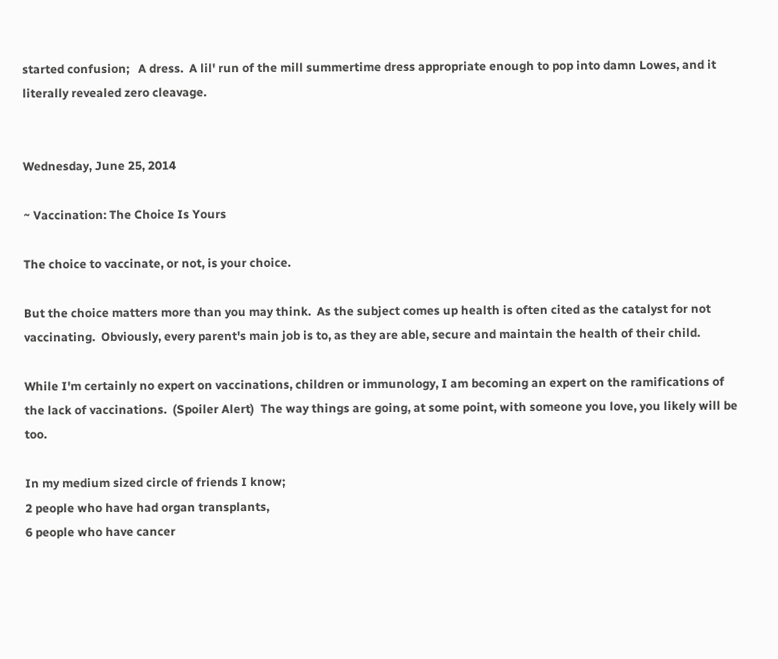started confusion;   A dress.  A lil' run of the mill summertime dress appropriate enough to pop into damn Lowes, and it literally revealed zero cleavage.


Wednesday, June 25, 2014

~ Vaccination: The Choice Is Yours

The choice to vaccinate, or not, is your choice.

But the choice matters more than you may think.  As the subject comes up health is often cited as the catalyst for not vaccinating.  Obviously, every parent's main job is to, as they are able, secure and maintain the health of their child.

While I'm certainly no expert on vaccinations, children or immunology, I am becoming an expert on the ramifications of the lack of vaccinations.  (Spoiler Alert)  The way things are going, at some point, with someone you love, you likely will be too.

In my medium sized circle of friends I know;
2 people who have had organ transplants,
6 people who have cancer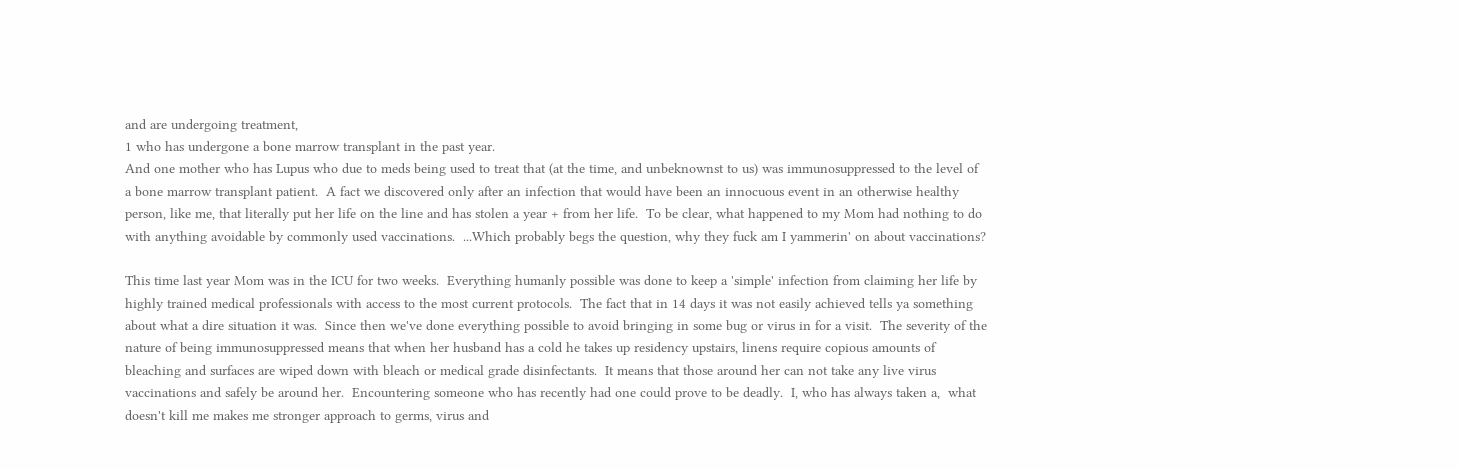and are undergoing treatment,
1 who has undergone a bone marrow transplant in the past year.
And one mother who has Lupus who due to meds being used to treat that (at the time, and unbeknownst to us) was immunosuppressed to the level of a bone marrow transplant patient.  A fact we discovered only after an infection that would have been an innocuous event in an otherwise healthy person, like me, that literally put her life on the line and has stolen a year + from her life.  To be clear, what happened to my Mom had nothing to do with anything avoidable by commonly used vaccinations.  ...Which probably begs the question, why they fuck am I yammerin' on about vaccinations?

This time last year Mom was in the ICU for two weeks.  Everything humanly possible was done to keep a 'simple' infection from claiming her life by highly trained medical professionals with access to the most current protocols.  The fact that in 14 days it was not easily achieved tells ya something about what a dire situation it was.  Since then we've done everything possible to avoid bringing in some bug or virus in for a visit.  The severity of the nature of being immunosuppressed means that when her husband has a cold he takes up residency upstairs, linens require copious amounts of bleaching and surfaces are wiped down with bleach or medical grade disinfectants.  It means that those around her can not take any live virus vaccinations and safely be around her.  Encountering someone who has recently had one could prove to be deadly.  I, who has always taken a,  what doesn't kill me makes me stronger approach to germs, virus and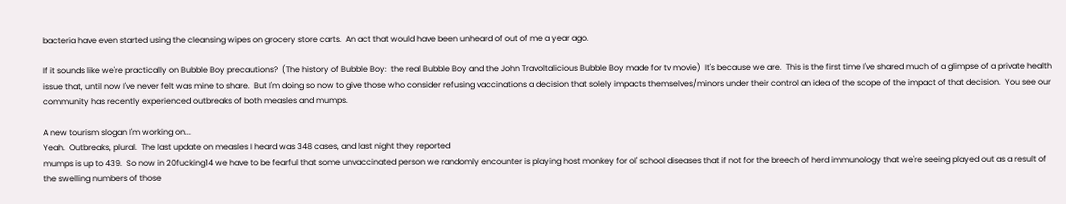bacteria have even started using the cleansing wipes on grocery store carts.  An act that would have been unheard of out of me a year ago.

If it sounds like we're practically on Bubble Boy precautions?  (The history of Bubble Boy:  the real Bubble Boy and the John Travoltalicious Bubble Boy made for tv movie)  It's because we are.  This is the first time I've shared much of a glimpse of a private health issue that, until now I've never felt was mine to share.  But I'm doing so now to give those who consider refusing vaccinations a decision that solely impacts themselves/minors under their control an idea of the scope of the impact of that decision.  You see our community has recently experienced outbreaks of both measles and mumps.

A new tourism slogan I'm working on...
Yeah.  Outbreaks, plural.  The last update on measles I heard was 348 cases, and last night they reported
mumps is up to 439.  So now in 20fucking14 we have to be fearful that some unvaccinated person we randomly encounter is playing host monkey for ol' school diseases that if not for the breech of herd immunology that we're seeing played out as a result of the swelling numbers of those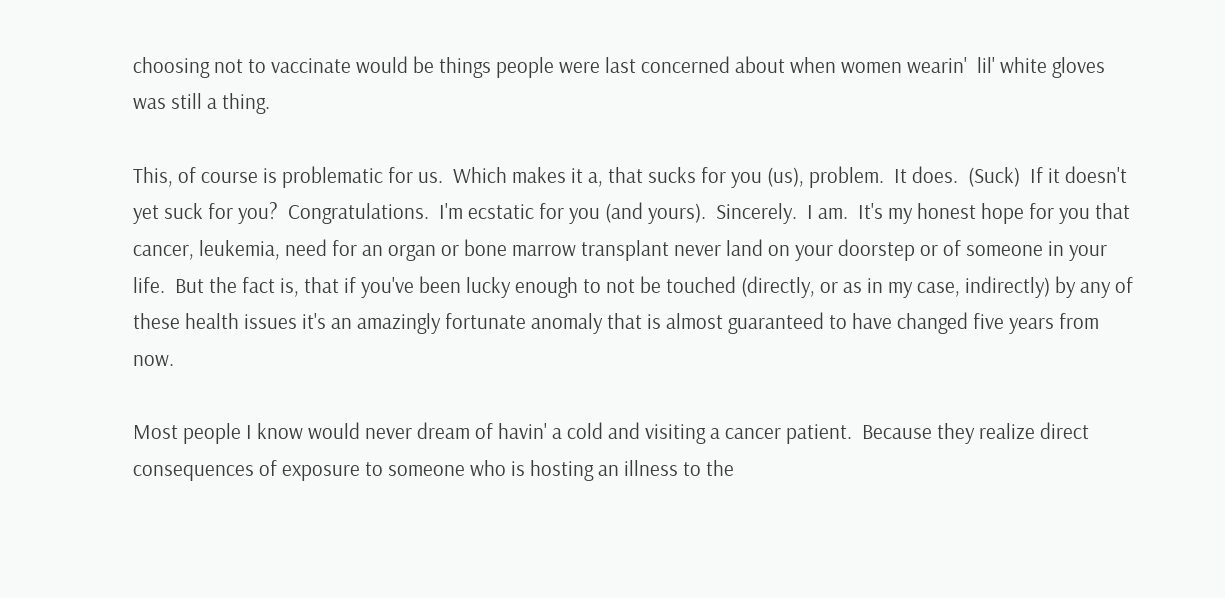choosing not to vaccinate would be things people were last concerned about when women wearin'  lil' white gloves was still a thing.

This, of course is problematic for us.  Which makes it a, that sucks for you (us), problem.  It does.  (Suck)  If it doesn't yet suck for you?  Congratulations.  I'm ecstatic for you (and yours).  Sincerely.  I am.  It's my honest hope for you that cancer, leukemia, need for an organ or bone marrow transplant never land on your doorstep or of someone in your life.  But the fact is, that if you've been lucky enough to not be touched (directly, or as in my case, indirectly) by any of these health issues it's an amazingly fortunate anomaly that is almost guaranteed to have changed five years from now.

Most people I know would never dream of havin' a cold and visiting a cancer patient.  Because they realize direct consequences of exposure to someone who is hosting an illness to the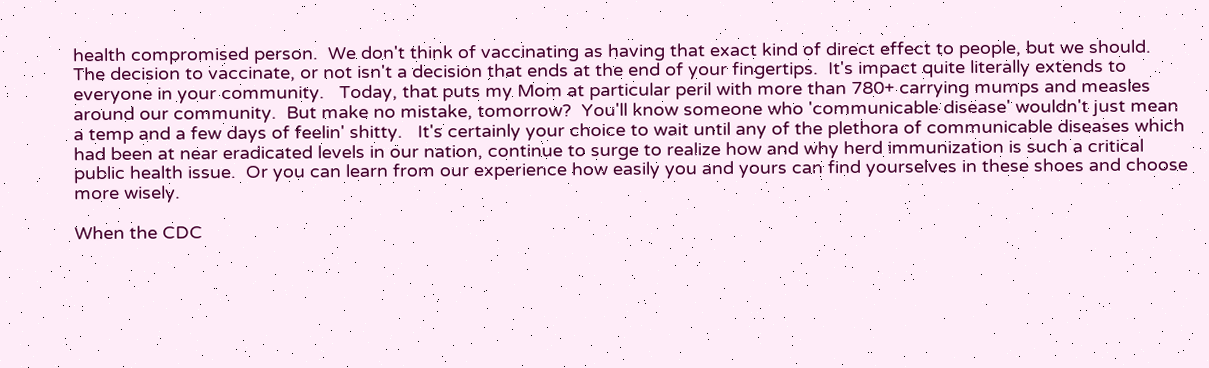health compromised person.  We don't think of vaccinating as having that exact kind of direct effect to people, but we should.  The decision to vaccinate, or not isn't a decision that ends at the end of your fingertips.  It's impact quite literally extends to everyone in your community.   Today, that puts my Mom at particular peril with more than 780+ carrying mumps and measles around our community.  But make no mistake, tomorrow?  You'll know someone who 'communicable disease' wouldn't just mean a temp and a few days of feelin' shitty.   It's certainly your choice to wait until any of the plethora of communicable diseases which had been at near eradicated levels in our nation, continue to surge to realize how and why herd immunization is such a critical public health issue.  Or you can learn from our experience how easily you and yours can find yourselves in these shoes and choose more wisely.

When the CDC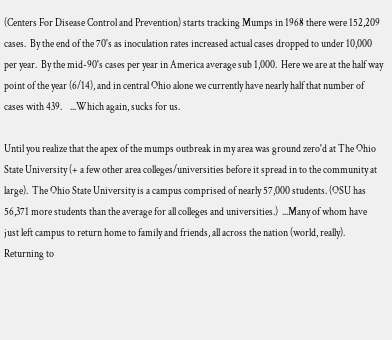(Centers For Disease Control and Prevention) starts tracking Mumps in 1968 there were 152,209 cases.  By the end of the 70's as inoculation rates increased actual cases dropped to under 10,000 per year.  By the mid-90's cases per year in America average sub 1,000.  Here we are at the half way point of the year (6/14), and in central Ohio alone we currently have nearly half that number of cases with 439.    ...Which again, sucks for us.

Until you realize that the apex of the mumps outbreak in my area was ground zero'd at The Ohio State University (+ a few other area colleges/universities before it spread in to the community at large).  The Ohio State University is a campus comprised of nearly 57,000 students. (OSU has 56,371 more students than the average for all colleges and universities.)  ...Many of whom have just left campus to return home to family and friends, all across the nation (world, really).  Returning to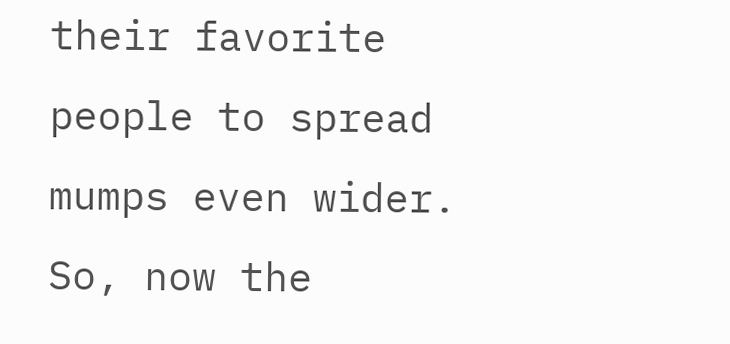their favorite people to spread mumps even wider.  So, now the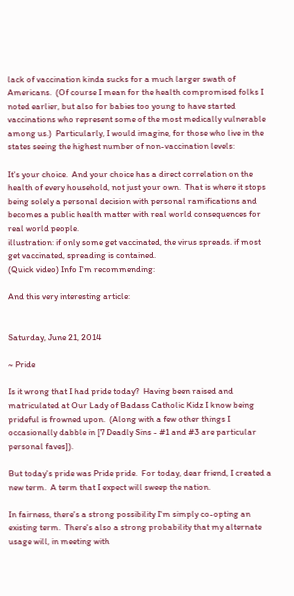lack of vaccination kinda sucks for a much larger swath of Americans.  (Of course I mean for the health compromised folks I noted earlier, but also for babies too young to have started vaccinations who represent some of the most medically vulnerable among us.)  Particularly, I would imagine, for those who live in the states seeing the highest number of non-vaccination levels:

It's your choice.  And your choice has a direct correlation on the health of every household, not just your own.  That is where it stops being solely a personal decision with personal ramifications and becomes a public health matter with real world consequences for real world people.
illustration: if only some get vaccinated, the virus spreads. if most get vaccinated, spreading is contained.
(Quick video) Info I'm recommending:

And this very interesting article:


Saturday, June 21, 2014

~ Pride

Is it wrong that I had pride today?  Having been raised and matriculated at Our Lady of Badass Catholic Kidz I know being prideful is frowned upon.  (Along with a few other things I occasionally dabble in [7 Deadly Sins - #1 and #3 are particular personal faves]).

But today's pride was Pride pride.  For today, dear friend, I created a new term.  A term that I expect will sweep the nation.

In fairness, there's a strong possibility I'm simply co-opting an existing term.  There's also a strong probability that my alternate usage will, in meeting with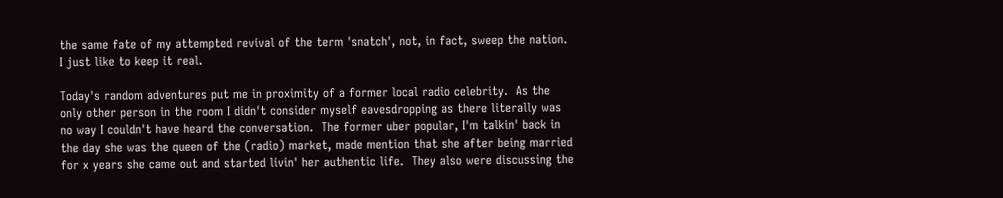the same fate of my attempted revival of the term 'snatch', not, in fact, sweep the nation.  I just like to keep it real.

Today's random adventures put me in proximity of a former local radio celebrity.  As the only other person in the room I didn't consider myself eavesdropping as there literally was no way I couldn't have heard the conversation.  The former uber popular, I'm talkin' back in the day she was the queen of the (radio) market, made mention that she after being married for x years she came out and started livin' her authentic life.  They also were discussing the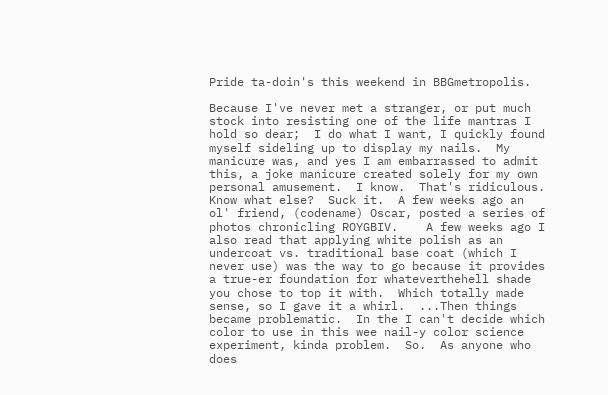Pride ta-doin's this weekend in BBGmetropolis.

Because I've never met a stranger, or put much stock into resisting one of the life mantras I hold so dear;  I do what I want, I quickly found myself sideling up to display my nails.  My manicure was, and yes I am embarrassed to admit this, a joke manicure created solely for my own personal amusement.  I know.  That's ridiculous.  Know what else?  Suck it.  A few weeks ago an ol' friend, (codename) Oscar, posted a series of photos chronicling ROYGBIV.    A few weeks ago I also read that applying white polish as an undercoat vs. traditional base coat (which I never use) was the way to go because it provides a true-er foundation for whateverthehell shade you chose to top it with.  Which totally made sense, so I gave it a whirl.  ...Then things became problematic.  In the I can't decide which color to use in this wee nail-y color science experiment, kinda problem.  So.  As anyone who does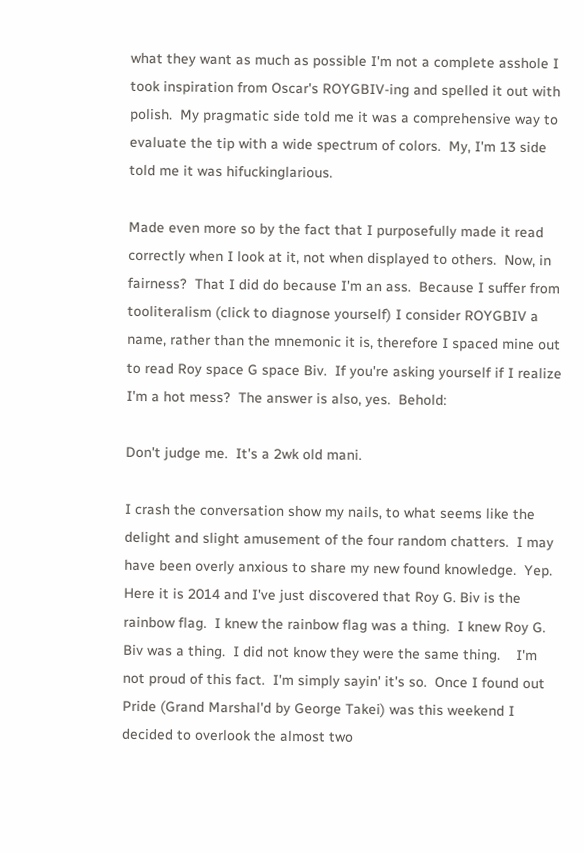what they want as much as possible I'm not a complete asshole I took inspiration from Oscar's ROYGBIV-ing and spelled it out with polish.  My pragmatic side told me it was a comprehensive way to evaluate the tip with a wide spectrum of colors.  My, I'm 13 side told me it was hifuckinglarious.

Made even more so by the fact that I purposefully made it read correctly when I look at it, not when displayed to others.  Now, in fairness?  That I did do because I'm an ass.  Because I suffer from tooliteralism (click to diagnose yourself) I consider ROYGBIV a name, rather than the mnemonic it is, therefore I spaced mine out to read Roy space G space Biv.  If you're asking yourself if I realize I'm a hot mess?  The answer is also, yes.  Behold:

Don't judge me.  It's a 2wk old mani.

I crash the conversation show my nails, to what seems like the delight and slight amusement of the four random chatters.  I may have been overly anxious to share my new found knowledge.  Yep.  Here it is 2014 and I've just discovered that Roy G. Biv is the rainbow flag.  I knew the rainbow flag was a thing.  I knew Roy G. Biv was a thing.  I did not know they were the same thing.    I'm not proud of this fact.  I'm simply sayin' it's so.  Once I found out Pride (Grand Marshal'd by George Takei) was this weekend I decided to overlook the almost two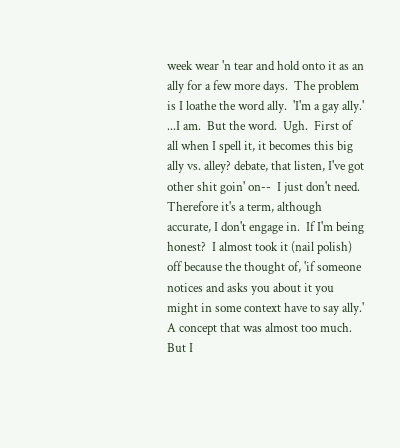week wear 'n tear and hold onto it as an ally for a few more days.  The problem is I loathe the word ally.  'I'm a gay ally.'  ...I am.  But the word.  Ugh.  First of all when I spell it, it becomes this big ally vs. alley? debate, that listen, I've got other shit goin' on--  I just don't need.  Therefore it's a term, although accurate, I don't engage in.  If I'm being honest?  I almost took it (nail polish) off because the thought of, 'if someone notices and asks you about it you might in some context have to say ally.'  A concept that was almost too much.  But I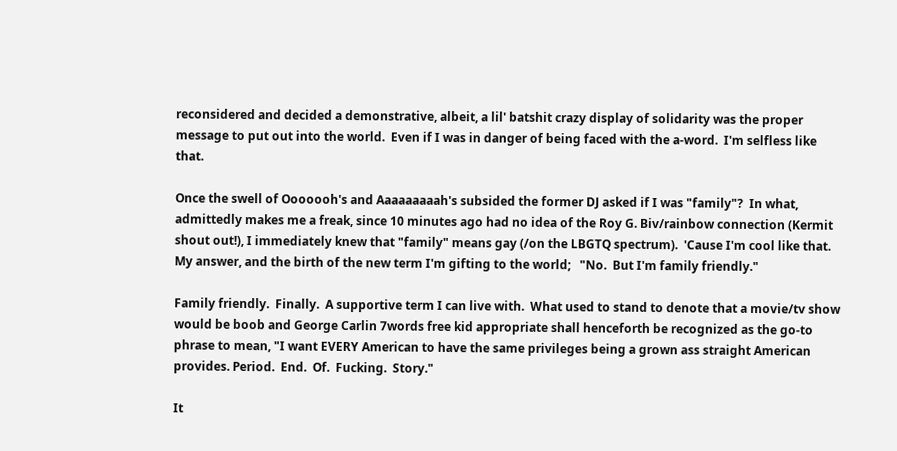reconsidered and decided a demonstrative, albeit, a lil' batshit crazy display of solidarity was the proper message to put out into the world.  Even if I was in danger of being faced with the a-word.  I'm selfless like that.

Once the swell of Ooooooh's and Aaaaaaaaah's subsided the former DJ asked if I was "family"?  In what, admittedly makes me a freak, since 10 minutes ago had no idea of the Roy G. Biv/rainbow connection (Kermit shout out!), I immediately knew that "family" means gay (/on the LBGTQ spectrum).  'Cause I'm cool like that.  My answer, and the birth of the new term I'm gifting to the world;   "No.  But I'm family friendly."

Family friendly.  Finally.  A supportive term I can live with.  What used to stand to denote that a movie/tv show would be boob and George Carlin 7words free kid appropriate shall henceforth be recognized as the go-to phrase to mean, "I want EVERY American to have the same privileges being a grown ass straight American provides. Period.  End.  Of.  Fucking.  Story."

It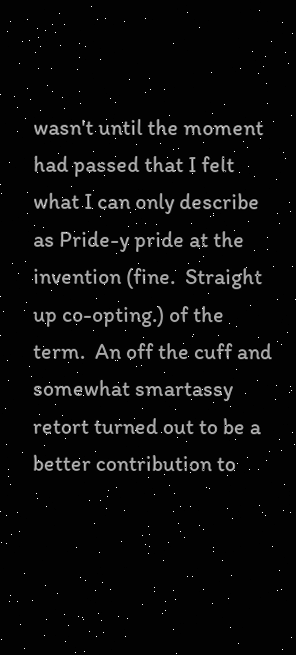wasn't until the moment had passed that I felt what I can only describe as Pride-y pride at the invention (fine.  Straight up co-opting.) of the term.  An off the cuff and somewhat smartassy retort turned out to be a better contribution to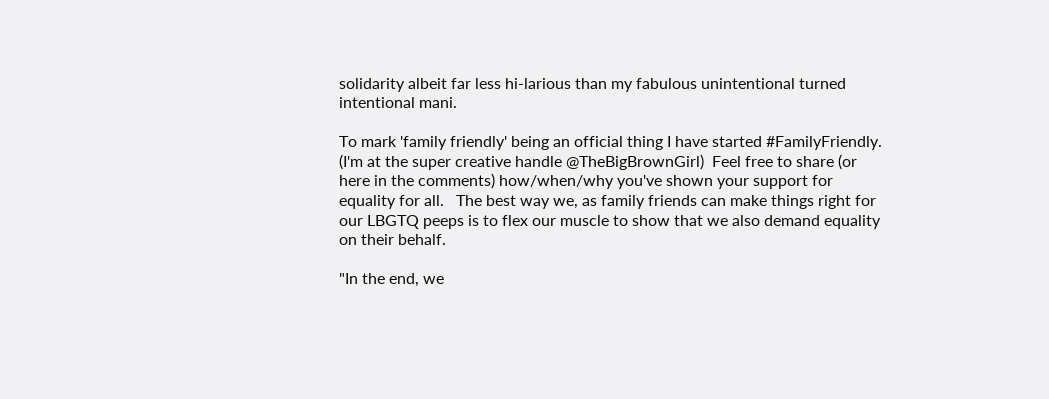solidarity albeit far less hi-larious than my fabulous unintentional turned intentional mani.

To mark 'family friendly' being an official thing I have started #FamilyFriendly. (I'm at the super creative handle @TheBigBrownGirl)  Feel free to share (or here in the comments) how/when/why you've shown your support for equality for all.   The best way we, as family friends can make things right for our LBGTQ peeps is to flex our muscle to show that we also demand equality on their behalf.

"In the end, we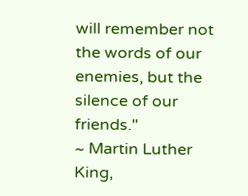will remember not the words of our enemies, but the silence of our friends."
~ Martin Luther King,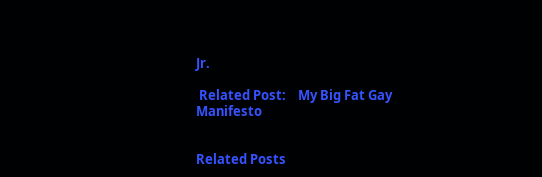Jr.

 Related Post:    My Big Fat Gay Manifesto


Related Posts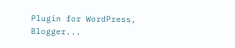Plugin for WordPress, Blogger...